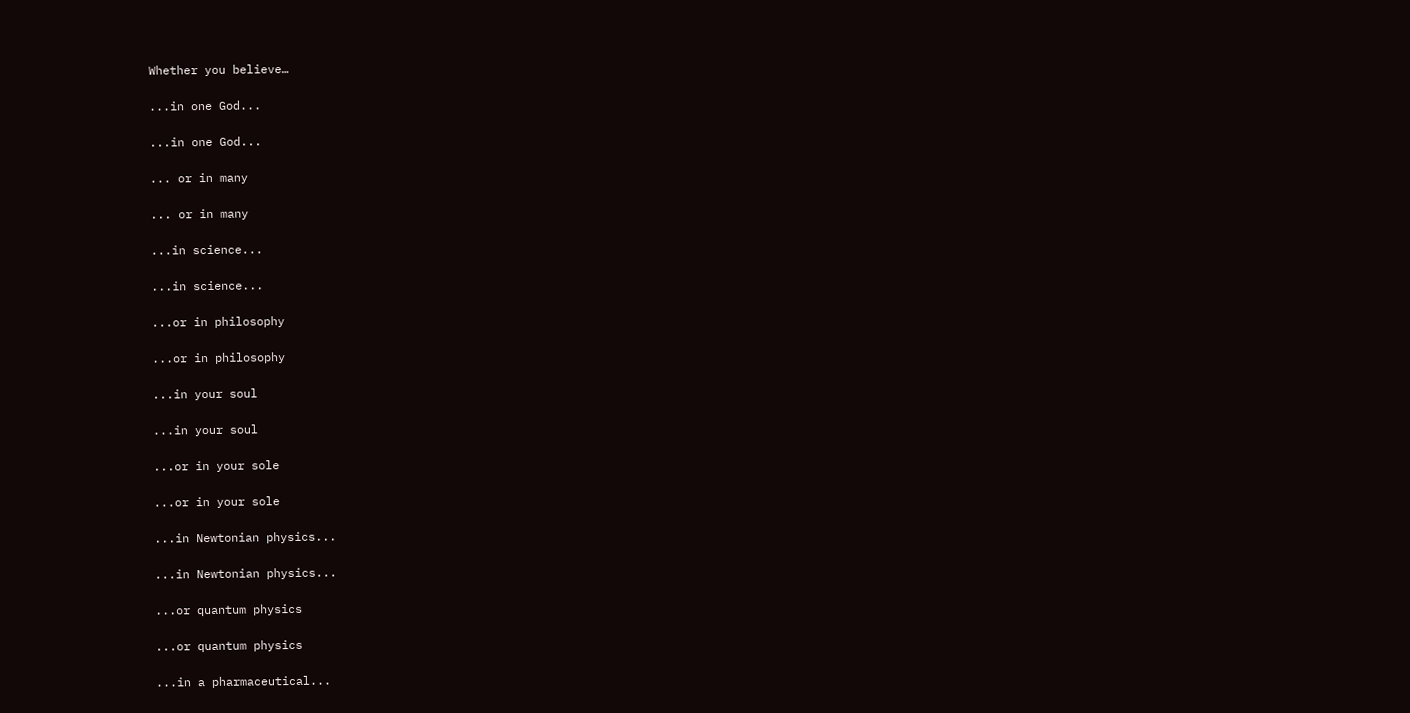Whether you believe…

...in one God...

...in one God...

... or in many

... or in many

...in science...

...in science...

...or in philosophy

...or in philosophy

...in your soul

...in your soul

...or in your sole

...or in your sole

...in Newtonian physics...

...in Newtonian physics...

...or quantum physics

...or quantum physics

...in a pharmaceutical...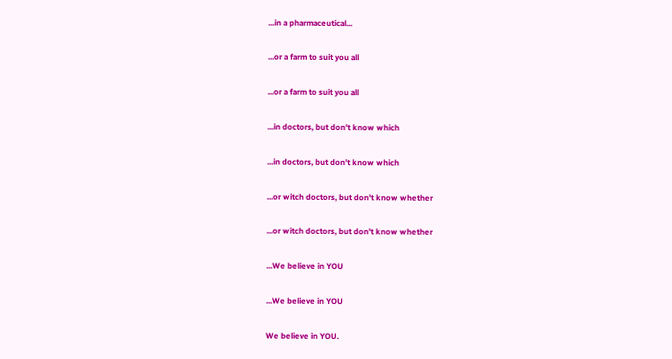...in a pharmaceutical...

...or a farm to suit you all

...or a farm to suit you all

...in doctors, but don't know which

...in doctors, but don't know which

...or witch doctors, but don't know whether

...or witch doctors, but don't know whether

...We believe in YOU

...We believe in YOU

We believe in YOU.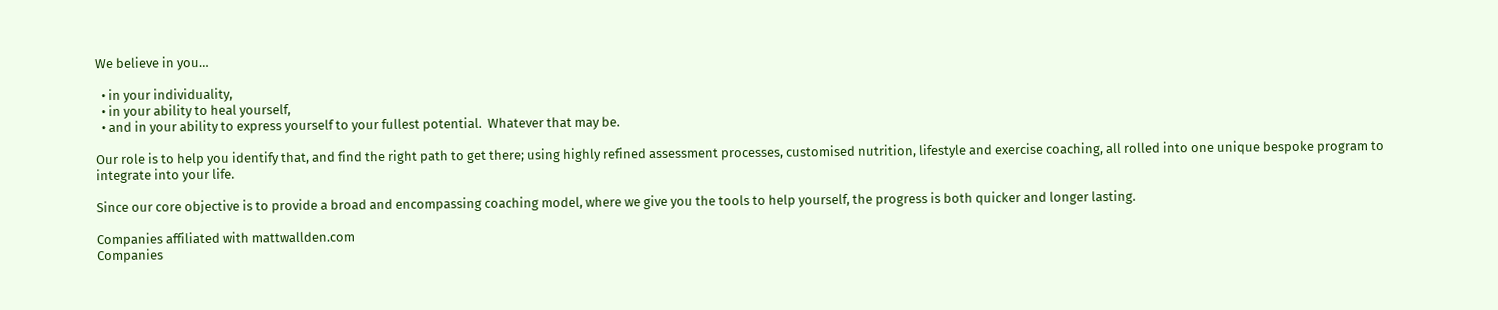We believe in you…

  • in your individuality,
  • in your ability to heal yourself,
  • and in your ability to express yourself to your fullest potential.  Whatever that may be.

Our role is to help you identify that, and find the right path to get there; using highly refined assessment processes, customised nutrition, lifestyle and exercise coaching, all rolled into one unique bespoke program to integrate into your life.

Since our core objective is to provide a broad and encompassing coaching model, where we give you the tools to help yourself, the progress is both quicker and longer lasting.

Companies affiliated with mattwallden.com
Companies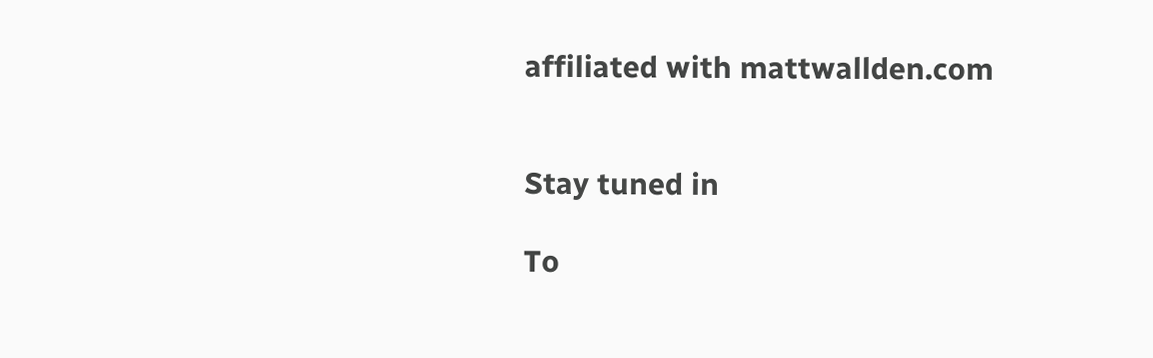affiliated with mattwallden.com


Stay tuned in

To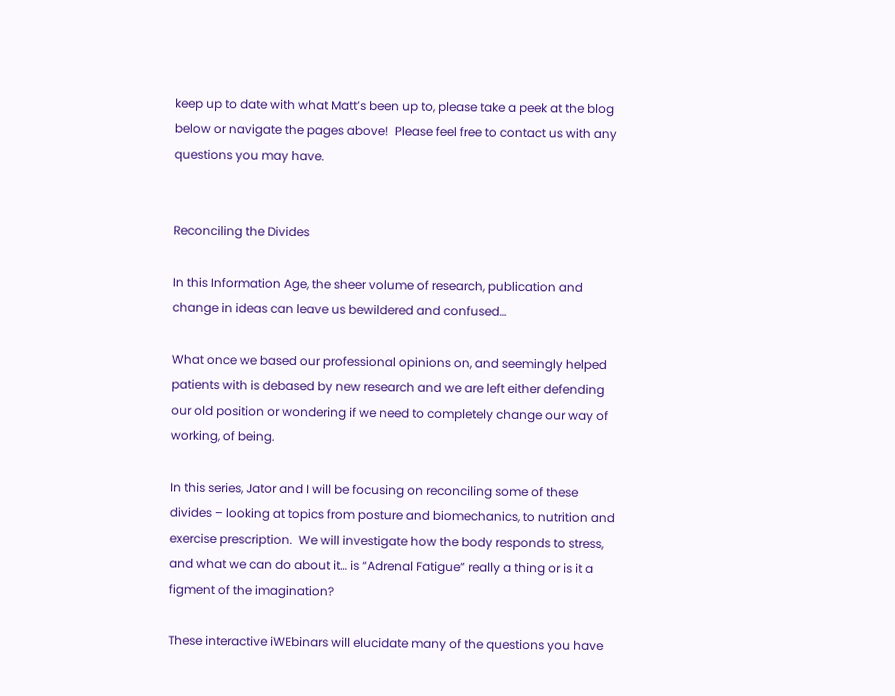keep up to date with what Matt’s been up to, please take a peek at the blog below or navigate the pages above!  Please feel free to contact us with any questions you may have.


Reconciling the Divides

In this Information Age, the sheer volume of research, publication and change in ideas can leave us bewildered and confused…

What once we based our professional opinions on, and seemingly helped patients with is debased by new research and we are left either defending our old position or wondering if we need to completely change our way of working, of being.

In this series, Jator and I will be focusing on reconciling some of these divides – looking at topics from posture and biomechanics, to nutrition and exercise prescription.  We will investigate how the body responds to stress, and what we can do about it… is “Adrenal Fatigue” really a thing or is it a figment of the imagination?

These interactive iWEbinars will elucidate many of the questions you have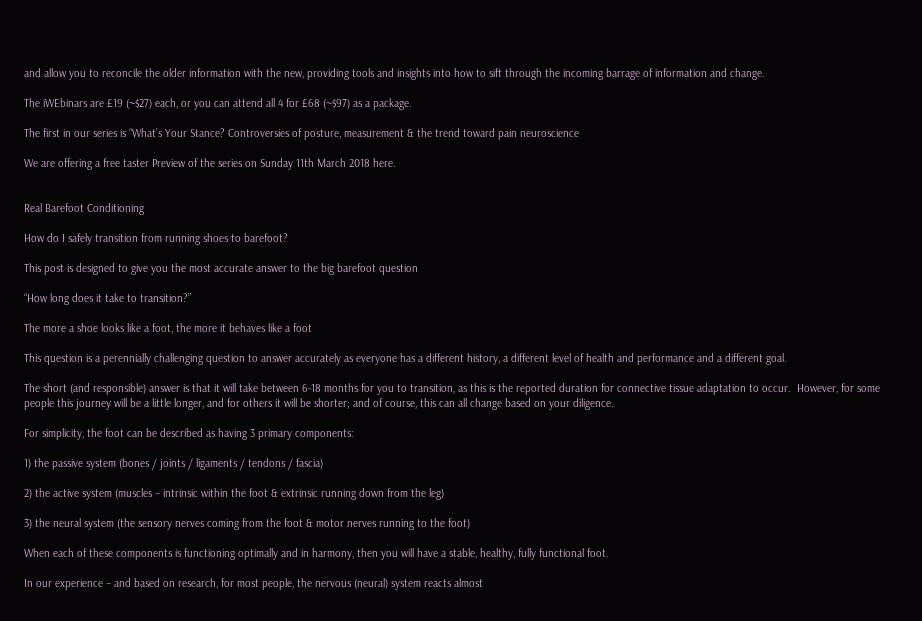and allow you to reconcile the older information with the new, providing tools and insights into how to sift through the incoming barrage of information and change.

The iWEbinars are £19 (~$27) each, or you can attend all 4 for £68 (~$97) as a package.

The first in our series is “What’s Your Stance? Controversies of posture, measurement & the trend toward pain neuroscience

We are offering a free taster Preview of the series on Sunday 11th March 2018 here.


Real Barefoot Conditioning

How do I safely transition from running shoes to barefoot?

This post is designed to give you the most accurate answer to the big barefoot question

“How long does it take to transition?”

The more a shoe looks like a foot, the more it behaves like a foot

This question is a perennially challenging question to answer accurately as everyone has a different history, a different level of health and performance and a different goal.

The short (and responsible) answer is that it will take between 6-18 months for you to transition, as this is the reported duration for connective tissue adaptation to occur.  However, for some people this journey will be a little longer, and for others it will be shorter; and of course, this can all change based on your diligence.

For simplicity, the foot can be described as having 3 primary components:

1) the passive system (bones / joints / ligaments / tendons / fascia)

2) the active system (muscles – intrinsic within the foot & extrinsic running down from the leg)

3) the neural system (the sensory nerves coming from the foot & motor nerves running to the foot)

When each of these components is functioning optimally and in harmony, then you will have a stable, healthy, fully functional foot.

In our experience – and based on research, for most people, the nervous (neural) system reacts almost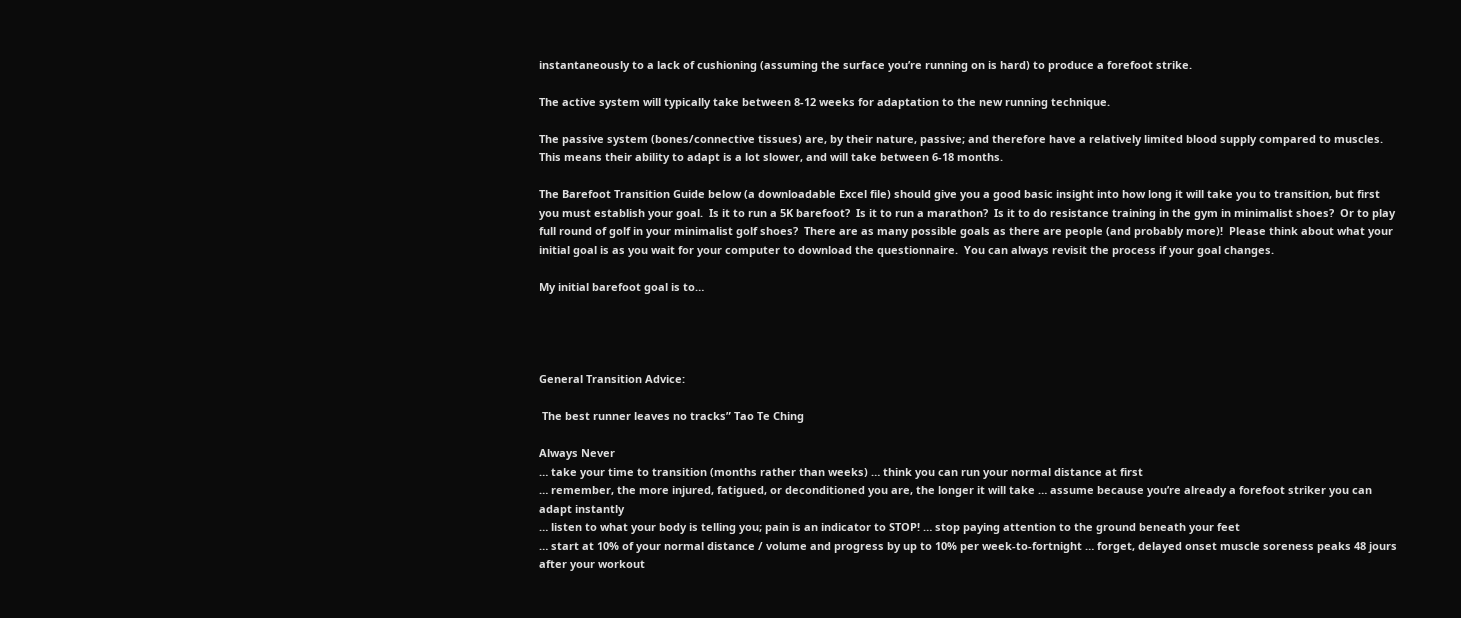instantaneously to a lack of cushioning (assuming the surface you’re running on is hard) to produce a forefoot strike.

The active system will typically take between 8-12 weeks for adaptation to the new running technique.

The passive system (bones/connective tissues) are, by their nature, passive; and therefore have a relatively limited blood supply compared to muscles.  This means their ability to adapt is a lot slower, and will take between 6-18 months.

The Barefoot Transition Guide below (a downloadable Excel file) should give you a good basic insight into how long it will take you to transition, but first you must establish your goal.  Is it to run a 5K barefoot?  Is it to run a marathon?  Is it to do resistance training in the gym in minimalist shoes?  Or to play full round of golf in your minimalist golf shoes?  There are as many possible goals as there are people (and probably more)!  Please think about what your initial goal is as you wait for your computer to download the questionnaire.  You can always revisit the process if your goal changes.

My initial barefoot goal is to…




General Transition Advice:

 The best runner leaves no tracks” Tao Te Ching

Always Never
… take your time to transition (months rather than weeks) … think you can run your normal distance at first
… remember, the more injured, fatigued, or deconditioned you are, the longer it will take … assume because you’re already a forefoot striker you can adapt instantly
… listen to what your body is telling you; pain is an indicator to STOP! … stop paying attention to the ground beneath your feet
… start at 10% of your normal distance / volume and progress by up to 10% per week-to-fortnight … forget, delayed onset muscle soreness peaks 48 jours after your workout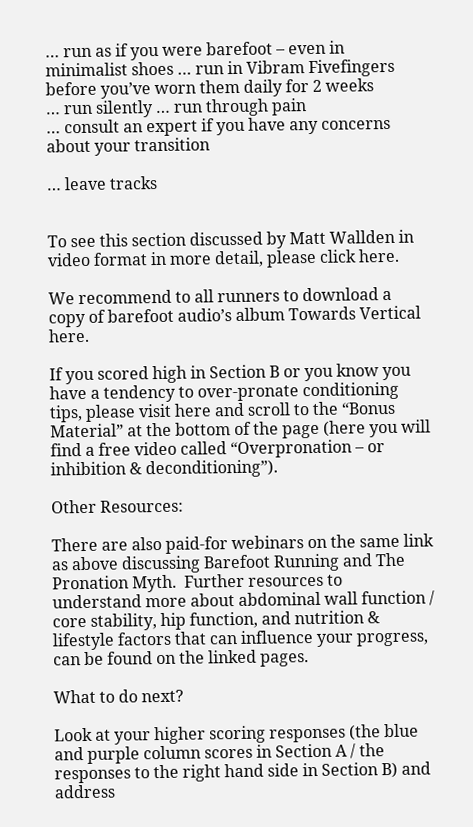… run as if you were barefoot – even in minimalist shoes … run in Vibram Fivefingers before you’ve worn them daily for 2 weeks
… run silently … run through pain
… consult an expert if you have any concerns about your transition

… leave tracks


To see this section discussed by Matt Wallden in video format in more detail, please click here.

We recommend to all runners to download a copy of barefoot audio’s album Towards Vertical here.

If you scored high in Section B or you know you have a tendency to over-pronate conditioning tips, please visit here and scroll to the “Bonus Material” at the bottom of the page (here you will find a free video called “Overpronation – or inhibition & deconditioning”).

Other Resources:

There are also paid-for webinars on the same link as above discussing Barefoot Running and The Pronation Myth.  Further resources to understand more about abdominal wall function / core stability, hip function, and nutrition & lifestyle factors that can influence your progress, can be found on the linked pages.

What to do next?

Look at your higher scoring responses (the blue and purple column scores in Section A / the responses to the right hand side in Section B) and address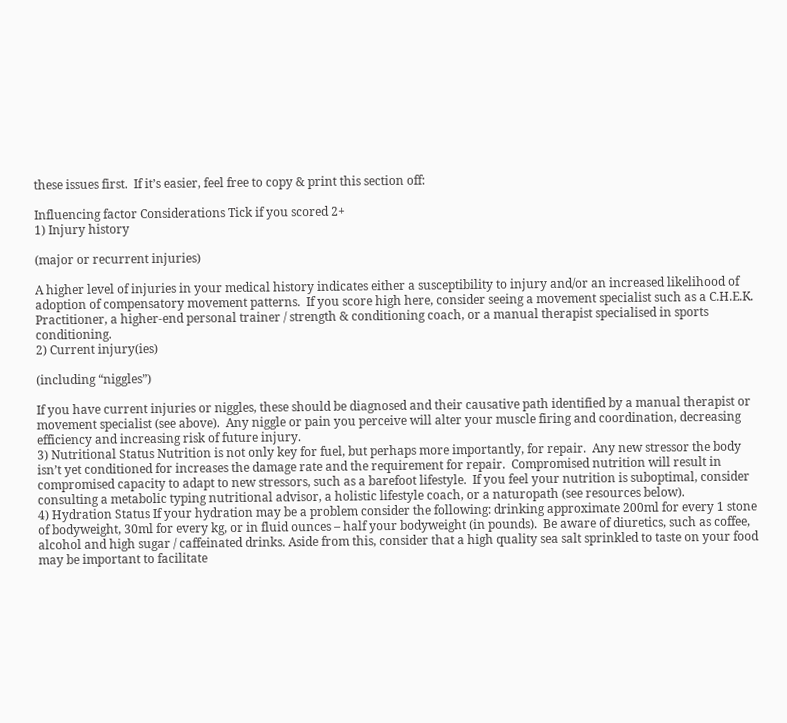these issues first.  If it’s easier, feel free to copy & print this section off:

Influencing factor Considerations Tick if you scored 2+
1) Injury history

(major or recurrent injuries)

A higher level of injuries in your medical history indicates either a susceptibility to injury and/or an increased likelihood of adoption of compensatory movement patterns.  If you score high here, consider seeing a movement specialist such as a C.H.E.K. Practitioner, a higher-end personal trainer / strength & conditioning coach, or a manual therapist specialised in sports conditioning.
2) Current injury(ies)

(including “niggles”)

If you have current injuries or niggles, these should be diagnosed and their causative path identified by a manual therapist or movement specialist (see above).  Any niggle or pain you perceive will alter your muscle firing and coordination, decreasing efficiency and increasing risk of future injury.
3) Nutritional Status Nutrition is not only key for fuel, but perhaps more importantly, for repair.  Any new stressor the body isn’t yet conditioned for increases the damage rate and the requirement for repair.  Compromised nutrition will result in compromised capacity to adapt to new stressors, such as a barefoot lifestyle.  If you feel your nutrition is suboptimal, consider consulting a metabolic typing nutritional advisor, a holistic lifestyle coach, or a naturopath (see resources below).
4) Hydration Status If your hydration may be a problem consider the following: drinking approximate 200ml for every 1 stone of bodyweight, 30ml for every kg, or in fluid ounces – half your bodyweight (in pounds).  Be aware of diuretics, such as coffee, alcohol and high sugar / caffeinated drinks. Aside from this, consider that a high quality sea salt sprinkled to taste on your food may be important to facilitate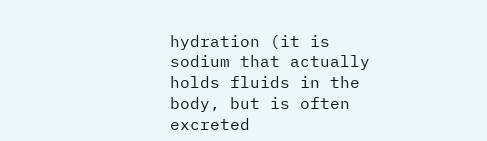hydration (it is sodium that actually holds fluids in the body, but is often excreted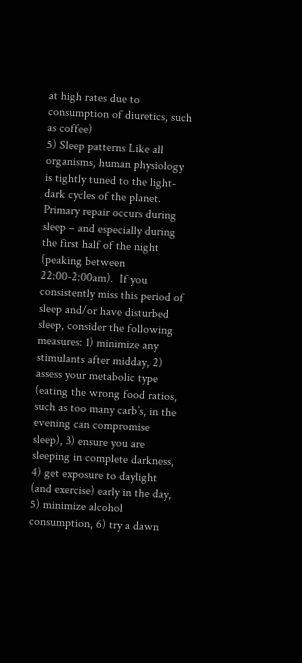at high rates due to consumption of diuretics, such as coffee)
5) Sleep patterns Like all organisms, human physiology is tightly tuned to the light-dark cycles of the planet.  Primary repair occurs during sleep – and especially during the first half of the night (peaking between 22:00-2:00am).  If you consistently miss this period of sleep and/or have disturbed sleep, consider the following measures: 1) minimize any stimulants after midday, 2) assess your metabolic type (eating the wrong food ratios, such as too many carb’s, in the evening can compromise sleep), 3) ensure you are sleeping in complete darkness, 4) get exposure to daylight (and exercise) early in the day, 5) minimize alcohol consumption, 6) try a dawn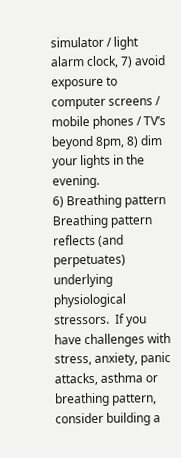simulator / light alarm clock, 7) avoid exposure to computer screens / mobile phones / TV’s beyond 8pm, 8) dim your lights in the evening.
6) Breathing pattern Breathing pattern reflects (and perpetuates) underlying physiological stressors.  If you have challenges with stress, anxiety, panic attacks, asthma or breathing pattern, consider building a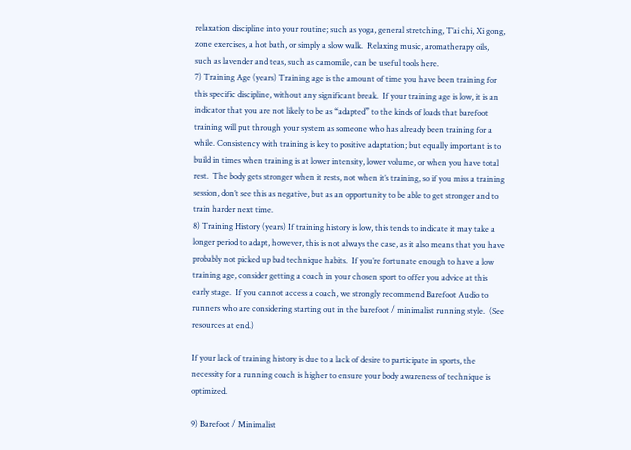relaxation discipline into your routine; such as yoga, general stretching, T’ai chi, Xi gong, zone exercises, a hot bath, or simply a slow walk.  Relaxing music, aromatherapy oils, such as lavender and teas, such as camomile, can be useful tools here.
7) Training Age (years) Training age is the amount of time you have been training for this specific discipline, without any significant break.  If your training age is low, it is an indicator that you are not likely to be as “adapted” to the kinds of loads that barefoot training will put through your system as someone who has already been training for a while. Consistency with training is key to positive adaptation; but equally important is to build in times when training is at lower intensity, lower volume, or when you have total rest.  The body gets stronger when it rests, not when it’s training, so if you miss a training session, don’t see this as negative, but as an opportunity to be able to get stronger and to train harder next time.
8) Training History (years) If training history is low, this tends to indicate it may take a longer period to adapt, however, this is not always the case, as it also means that you have probably not picked up bad technique habits.  If you’re fortunate enough to have a low training age, consider getting a coach in your chosen sport to offer you advice at this early stage.  If you cannot access a coach, we strongly recommend Barefoot Audio to runners who are considering starting out in the barefoot / minimalist running style.  (See resources at end.)

If your lack of training history is due to a lack of desire to participate in sports, the necessity for a running coach is higher to ensure your body awareness of technique is optimized.

9) Barefoot / Minimalist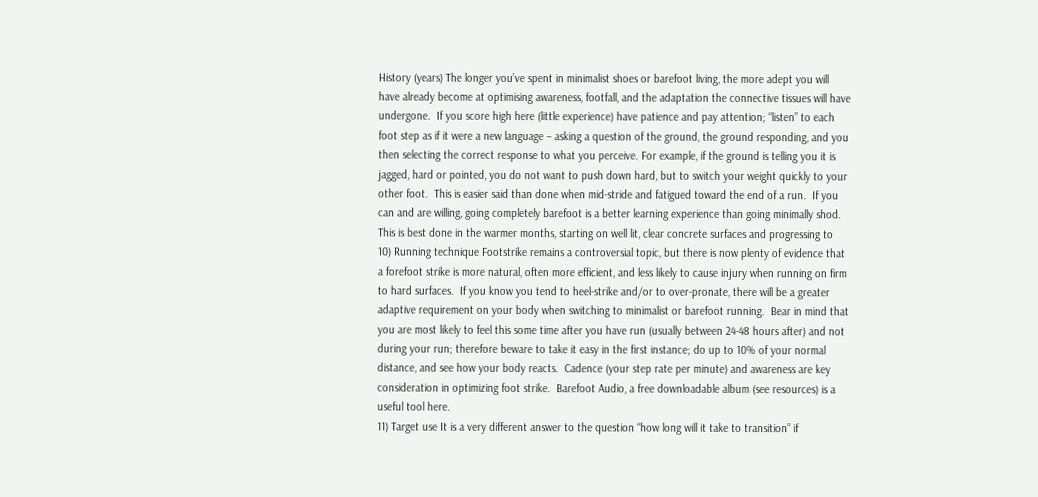History (years) The longer you’ve spent in minimalist shoes or barefoot living, the more adept you will have already become at optimising awareness, footfall, and the adaptation the connective tissues will have undergone.  If you score high here (little experience) have patience and pay attention; “listen” to each foot step as if it were a new language – asking a question of the ground, the ground responding, and you then selecting the correct response to what you perceive. For example, if the ground is telling you it is jagged, hard or pointed, you do not want to push down hard, but to switch your weight quickly to your other foot.  This is easier said than done when mid-stride and fatigued toward the end of a run.  If you can and are willing, going completely barefoot is a better learning experience than going minimally shod.  This is best done in the warmer months, starting on well lit, clear concrete surfaces and progressing to
10) Running technique Footstrike remains a controversial topic, but there is now plenty of evidence that a forefoot strike is more natural, often more efficient, and less likely to cause injury when running on firm to hard surfaces.  If you know you tend to heel-strike and/or to over-pronate, there will be a greater adaptive requirement on your body when switching to minimalist or barefoot running.  Bear in mind that you are most likely to feel this some time after you have run (usually between 24-48 hours after) and not during your run; therefore beware to take it easy in the first instance; do up to 10% of your normal distance, and see how your body reacts.  Cadence (your step rate per minute) and awareness are key consideration in optimizing foot strike.  Barefoot Audio, a free downloadable album (see resources) is a useful tool here.
11) Target use It is a very different answer to the question “how long will it take to transition” if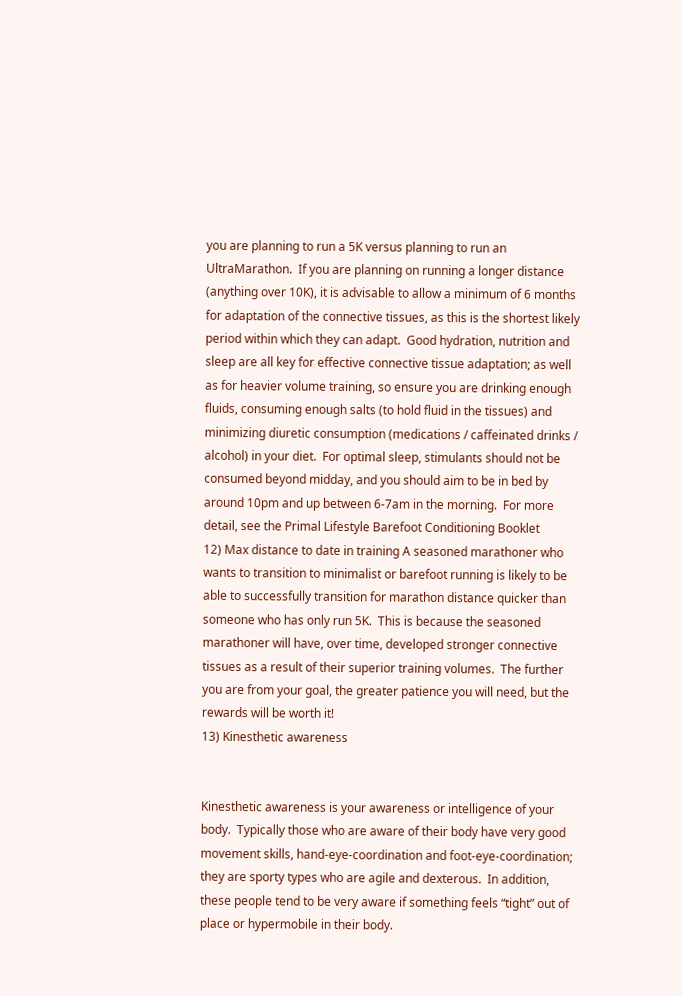you are planning to run a 5K versus planning to run an UltraMarathon.  If you are planning on running a longer distance (anything over 10K), it is advisable to allow a minimum of 6 months for adaptation of the connective tissues, as this is the shortest likely period within which they can adapt.  Good hydration, nutrition and sleep are all key for effective connective tissue adaptation; as well as for heavier volume training, so ensure you are drinking enough fluids, consuming enough salts (to hold fluid in the tissues) and minimizing diuretic consumption (medications / caffeinated drinks / alcohol) in your diet.  For optimal sleep, stimulants should not be consumed beyond midday, and you should aim to be in bed by around 10pm and up between 6-7am in the morning.  For more detail, see the Primal Lifestyle Barefoot Conditioning Booklet
12) Max distance to date in training A seasoned marathoner who wants to transition to minimalist or barefoot running is likely to be able to successfully transition for marathon distance quicker than someone who has only run 5K.  This is because the seasoned marathoner will have, over time, developed stronger connective tissues as a result of their superior training volumes.  The further you are from your goal, the greater patience you will need, but the rewards will be worth it!
13) Kinesthetic awareness


Kinesthetic awareness is your awareness or intelligence of your body.  Typically those who are aware of their body have very good movement skills, hand-eye-coordination and foot-eye-coordination; they are sporty types who are agile and dexterous.  In addition, these people tend to be very aware if something feels “tight” out of place or hypermobile in their body.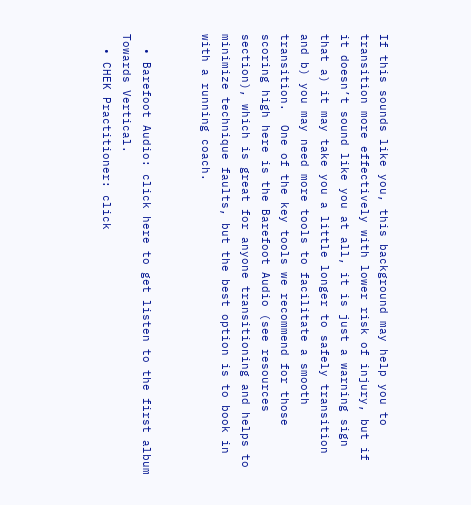If this sounds like you, this background may help you to transition more effectively with lower risk of injury, but if it doesn’t sound like you at all, it is just a warning sign that a) it may take you a little longer to safely transition and b) you may need more tools to facilitate a smooth transition.  One of the key tools we recommend for those scoring high here is the Barefoot Audio (see resources section), which is great for anyone transitioning and helps to minimize technique faults, but the best option is to book in with a running coach.


  • Barefoot Audio: click here to get listen to the first album Towards Vertical.
  • CHEK Practitioner: click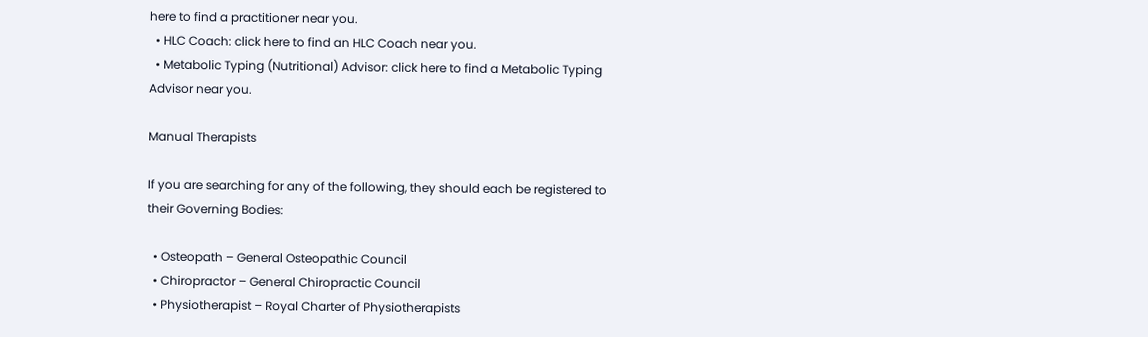here to find a practitioner near you.
  • HLC Coach: click here to find an HLC Coach near you.
  • Metabolic Typing (Nutritional) Advisor: click here to find a Metabolic Typing Advisor near you.

Manual Therapists

If you are searching for any of the following, they should each be registered to their Governing Bodies:

  • Osteopath – General Osteopathic Council
  • Chiropractor – General Chiropractic Council
  • Physiotherapist – Royal Charter of Physiotherapists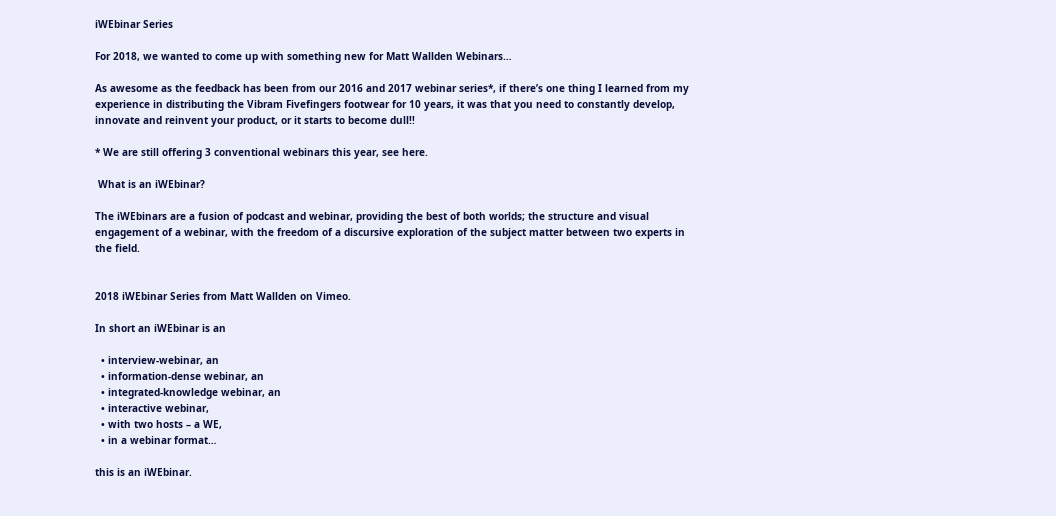iWEbinar Series

For 2018, we wanted to come up with something new for Matt Wallden Webinars…

As awesome as the feedback has been from our 2016 and 2017 webinar series*, if there’s one thing I learned from my experience in distributing the Vibram Fivefingers footwear for 10 years, it was that you need to constantly develop, innovate and reinvent your product, or it starts to become dull!!

* We are still offering 3 conventional webinars this year, see here.

 What is an iWEbinar?

The iWEbinars are a fusion of podcast and webinar, providing the best of both worlds; the structure and visual engagement of a webinar, with the freedom of a discursive exploration of the subject matter between two experts in the field.


2018 iWEbinar Series from Matt Wallden on Vimeo.

In short an iWEbinar is an

  • interview-webinar, an
  • information-dense webinar, an
  • integrated-knowledge webinar, an
  • interactive webinar,
  • with two hosts – a WE,
  • in a webinar format…

this is an iWEbinar.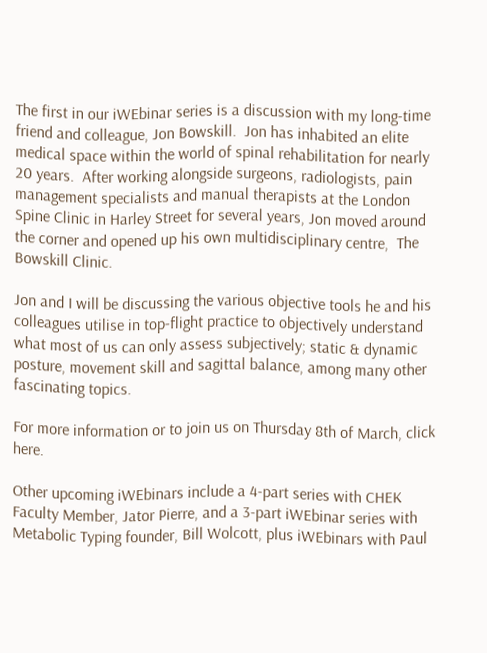The first in our iWEbinar series is a discussion with my long-time friend and colleague, Jon Bowskill.  Jon has inhabited an elite medical space within the world of spinal rehabilitation for nearly 20 years.  After working alongside surgeons, radiologists, pain management specialists and manual therapists at the London Spine Clinic in Harley Street for several years, Jon moved around the corner and opened up his own multidisciplinary centre,  The Bowskill Clinic.

Jon and I will be discussing the various objective tools he and his colleagues utilise in top-flight practice to objectively understand what most of us can only assess subjectively; static & dynamic posture, movement skill and sagittal balance, among many other fascinating topics.

For more information or to join us on Thursday 8th of March, click here.

Other upcoming iWEbinars include a 4-part series with CHEK Faculty Member, Jator Pierre, and a 3-part iWEbinar series with Metabolic Typing founder, Bill Wolcott, plus iWEbinars with Paul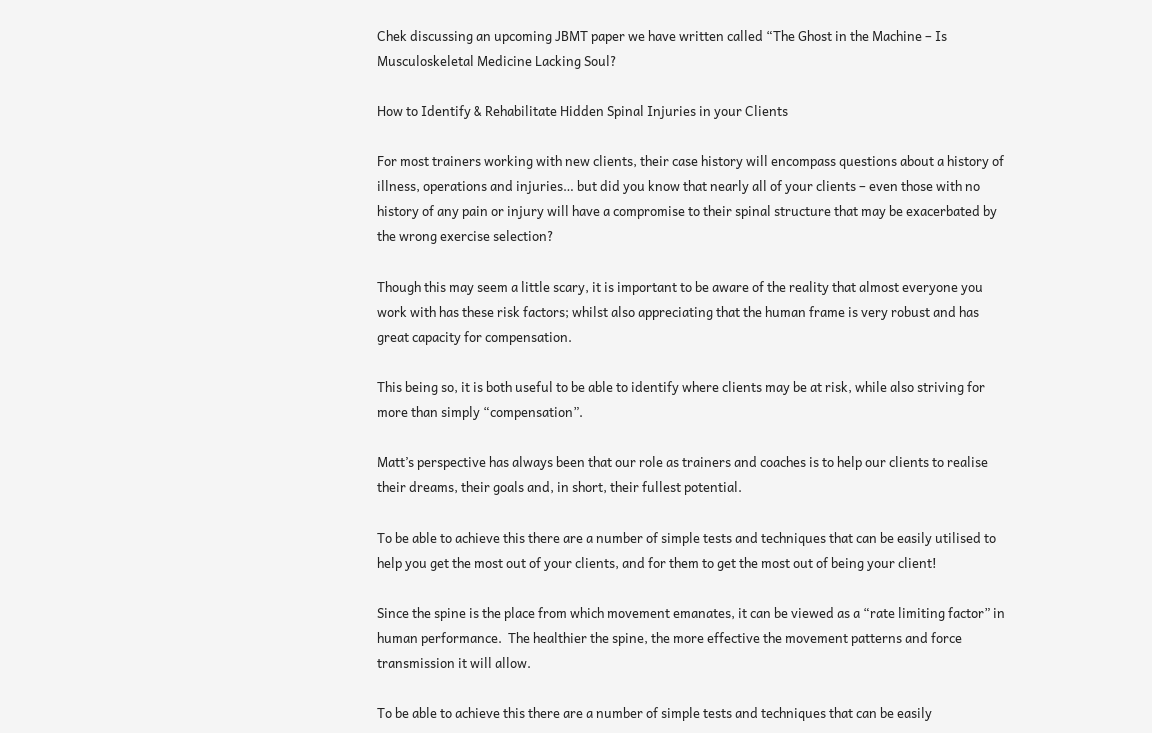Chek discussing an upcoming JBMT paper we have written called “The Ghost in the Machine – Is Musculoskeletal Medicine Lacking Soul?

How to Identify & Rehabilitate Hidden Spinal Injuries in your Clients

For most trainers working with new clients, their case history will encompass questions about a history of illness, operations and injuries… but did you know that nearly all of your clients – even those with no history of any pain or injury will have a compromise to their spinal structure that may be exacerbated by the wrong exercise selection?

Though this may seem a little scary, it is important to be aware of the reality that almost everyone you work with has these risk factors; whilst also appreciating that the human frame is very robust and has great capacity for compensation.

This being so, it is both useful to be able to identify where clients may be at risk, while also striving for more than simply “compensation”.

Matt’s perspective has always been that our role as trainers and coaches is to help our clients to realise their dreams, their goals and, in short, their fullest potential.

To be able to achieve this there are a number of simple tests and techniques that can be easily utilised to help you get the most out of your clients, and for them to get the most out of being your client!

Since the spine is the place from which movement emanates, it can be viewed as a “rate limiting factor” in human performance.  The healthier the spine, the more effective the movement patterns and force transmission it will allow.

To be able to achieve this there are a number of simple tests and techniques that can be easily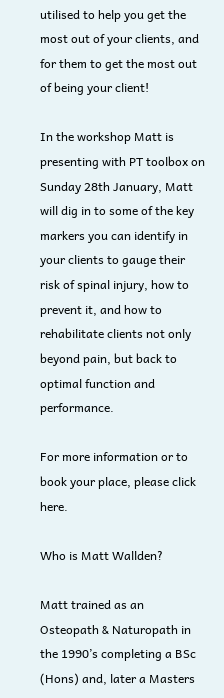utilised to help you get the most out of your clients, and for them to get the most out of being your client!

In the workshop Matt is presenting with PT toolbox on Sunday 28th January, Matt will dig in to some of the key markers you can identify in your clients to gauge their risk of spinal injury, how to prevent it, and how to rehabilitate clients not only beyond pain, but back to optimal function and performance.

For more information or to book your place, please click here.

Who is Matt Wallden?

Matt trained as an Osteopath & Naturopath in the 1990’s completing a BSc (Hons) and, later a Masters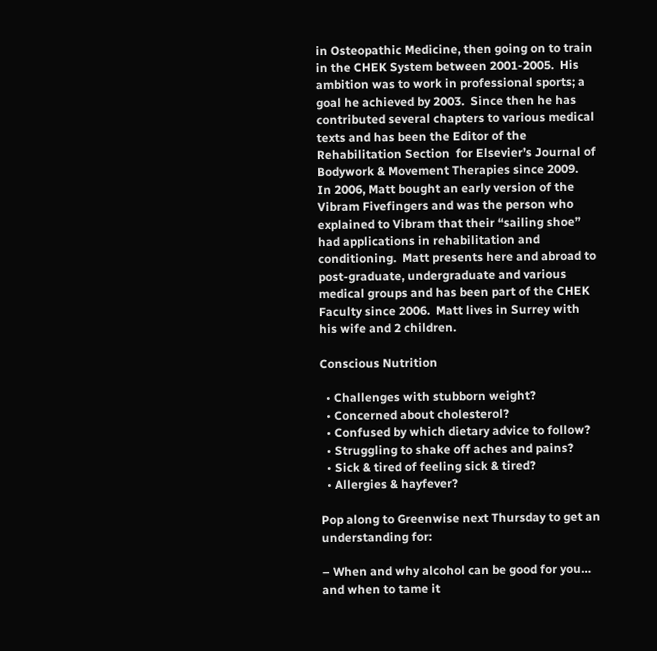in Osteopathic Medicine, then going on to train in the CHEK System between 2001-2005.  His ambition was to work in professional sports; a goal he achieved by 2003.  Since then he has contributed several chapters to various medical texts and has been the Editor of the Rehabilitation Section  for Elsevier’s Journal of Bodywork & Movement Therapies since 2009.  In 2006, Matt bought an early version of the Vibram Fivefingers and was the person who explained to Vibram that their “sailing shoe” had applications in rehabilitation and conditioning.  Matt presents here and abroad to post-graduate, undergraduate and various medical groups and has been part of the CHEK Faculty since 2006.  Matt lives in Surrey with his wife and 2 children.

Conscious Nutrition

  • Challenges with stubborn weight?
  • Concerned about cholesterol?
  • Confused by which dietary advice to follow?
  • Struggling to shake off aches and pains?
  • Sick & tired of feeling sick & tired?
  • Allergies & hayfever?

Pop along to Greenwise next Thursday to get an understanding for:

– When and why alcohol can be good for you… and when to tame it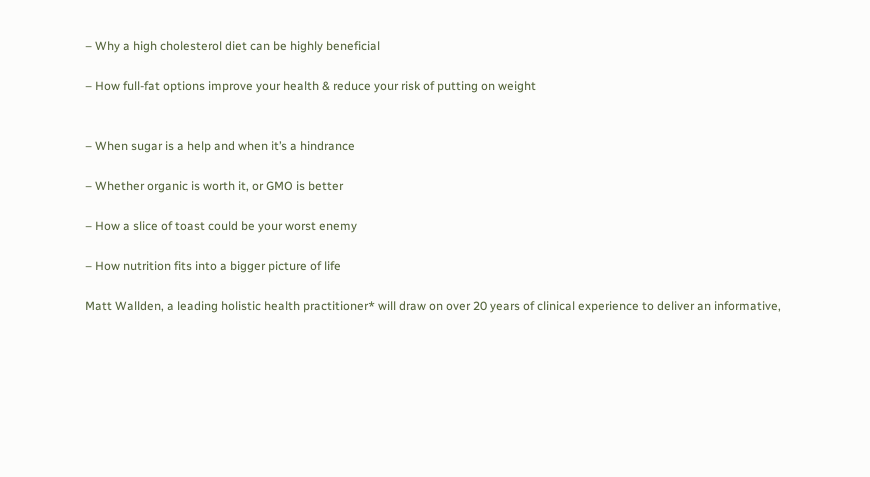– Why a high cholesterol diet can be highly beneficial

– How full-fat options improve your health & reduce your risk of putting on weight


– When sugar is a help and when it’s a hindrance

– Whether organic is worth it, or GMO is better

– How a slice of toast could be your worst enemy

– How nutrition fits into a bigger picture of life

Matt Wallden, a leading holistic health practitioner* will draw on over 20 years of clinical experience to deliver an informative,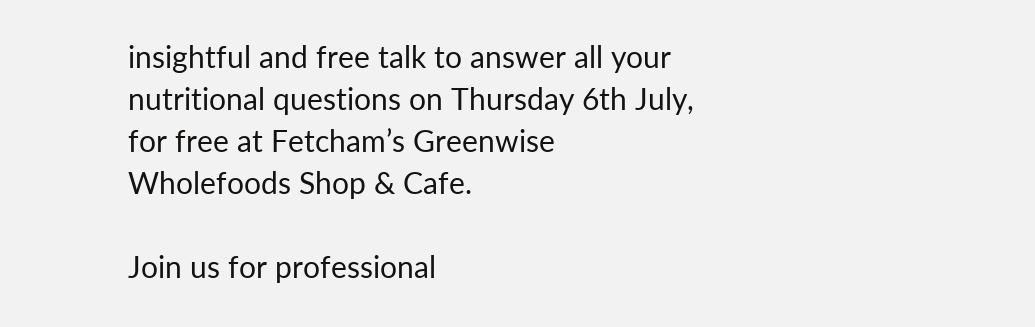insightful and free talk to answer all your nutritional questions on Thursday 6th July, for free at Fetcham’s Greenwise Wholefoods Shop & Cafe.

Join us for professional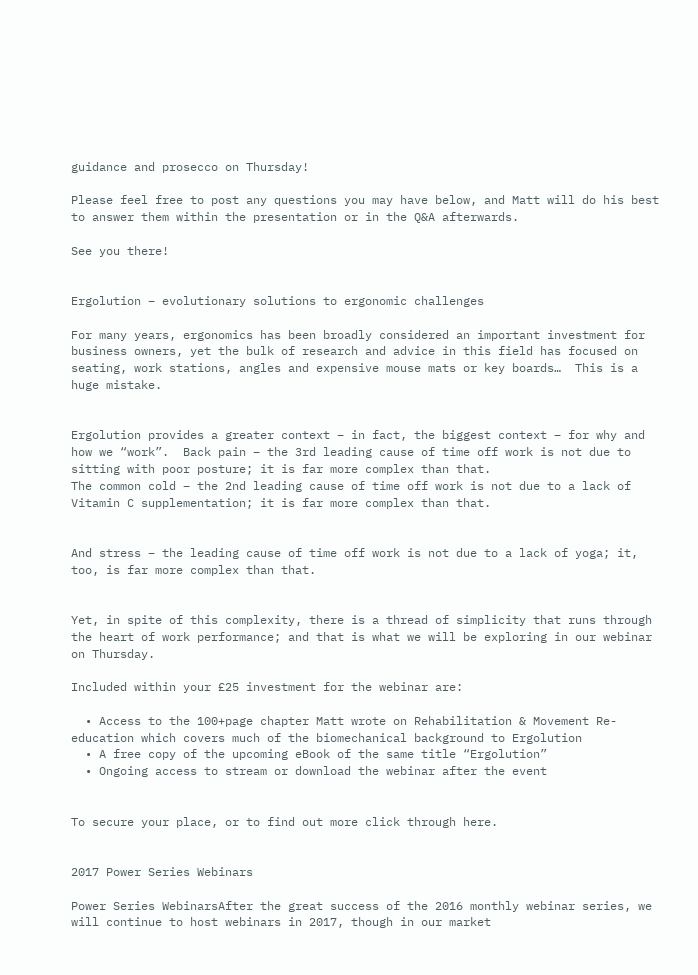guidance and prosecco on Thursday!

Please feel free to post any questions you may have below, and Matt will do his best to answer them within the presentation or in the Q&A afterwards.

See you there!


Ergolution – evolutionary solutions to ergonomic challenges

For many years, ergonomics has been broadly considered an important investment for business owners, yet the bulk of research and advice in this field has focused on seating, work stations, angles and expensive mouse mats or key boards…  This is a huge mistake.


Ergolution provides a greater context – in fact, the biggest context – for why and how we “work”.  Back pain – the 3rd leading cause of time off work is not due to sitting with poor posture; it is far more complex than that.
The common cold – the 2nd leading cause of time off work is not due to a lack of Vitamin C supplementation; it is far more complex than that.


And stress – the leading cause of time off work is not due to a lack of yoga; it, too, is far more complex than that.


Yet, in spite of this complexity, there is a thread of simplicity that runs through the heart of work performance; and that is what we will be exploring in our webinar on Thursday.

Included within your £25 investment for the webinar are:

  • Access to the 100+page chapter Matt wrote on Rehabilitation & Movement Re-education which covers much of the biomechanical background to Ergolution
  • A free copy of the upcoming eBook of the same title “Ergolution”
  • Ongoing access to stream or download the webinar after the event


To secure your place, or to find out more click through here.


2017 Power Series Webinars

Power Series WebinarsAfter the great success of the 2016 monthly webinar series, we will continue to host webinars in 2017, though in our market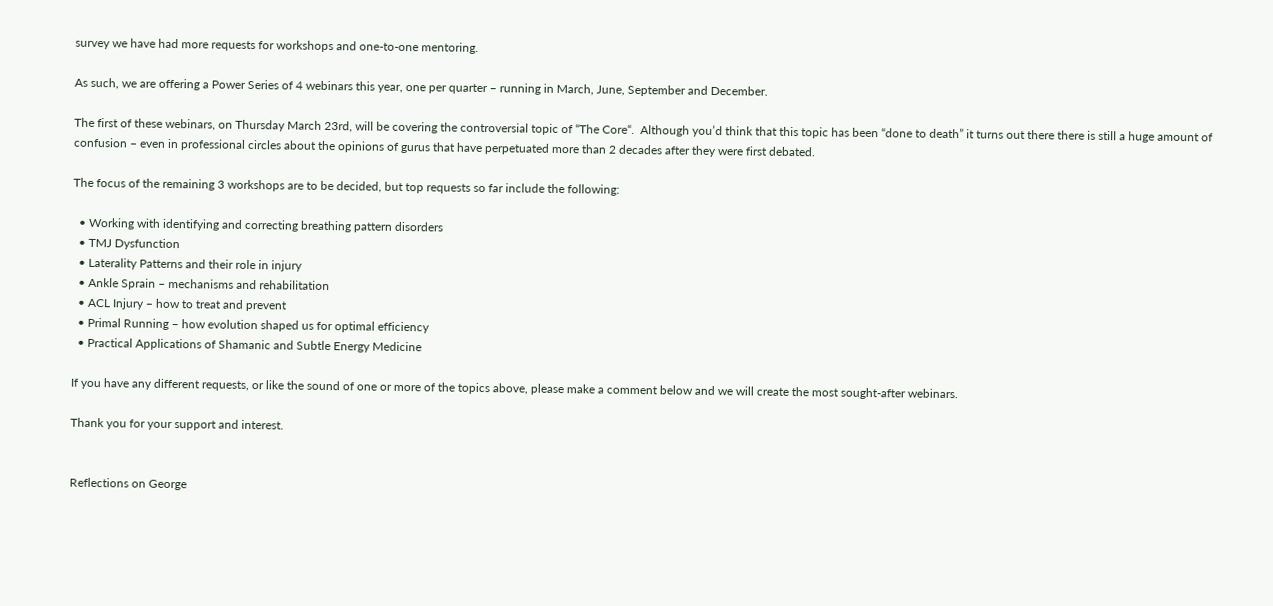survey we have had more requests for workshops and one-to-one mentoring.

As such, we are offering a Power Series of 4 webinars this year, one per quarter – running in March, June, September and December.

The first of these webinars, on Thursday March 23rd, will be covering the controversial topic of “The Core“.  Although you’d think that this topic has been “done to death” it turns out there there is still a huge amount of confusion – even in professional circles about the opinions of gurus that have perpetuated more than 2 decades after they were first debated.

The focus of the remaining 3 workshops are to be decided, but top requests so far include the following:

  • Working with identifying and correcting breathing pattern disorders
  • TMJ Dysfunction
  • Laterality Patterns and their role in injury
  • Ankle Sprain – mechanisms and rehabilitation
  • ACL Injury – how to treat and prevent
  • Primal Running – how evolution shaped us for optimal efficiency
  • Practical Applications of Shamanic and Subtle Energy Medicine

If you have any different requests, or like the sound of one or more of the topics above, please make a comment below and we will create the most sought-after webinars.

Thank you for your support and interest.


Reflections on George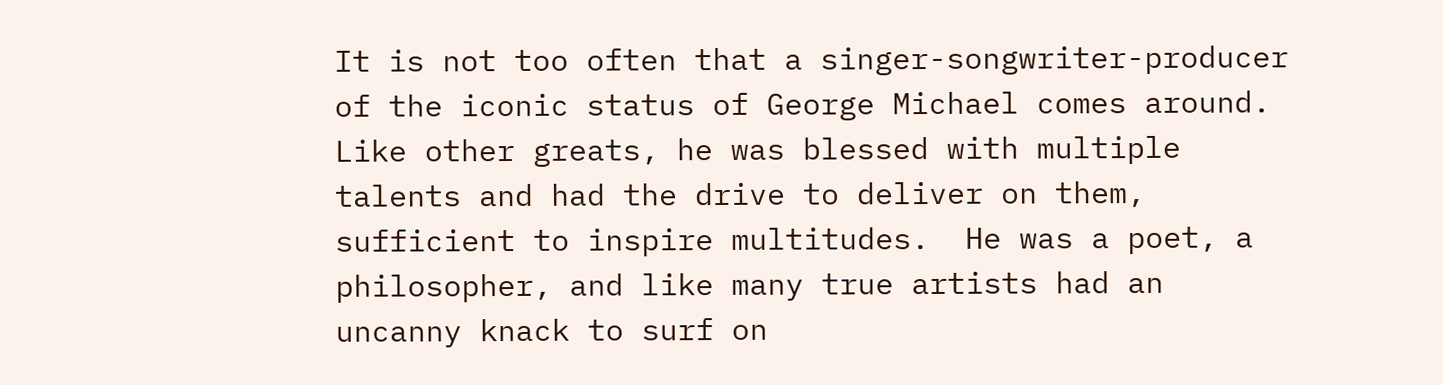It is not too often that a singer-songwriter-producer of the iconic status of George Michael comes around.  Like other greats, he was blessed with multiple talents and had the drive to deliver on them, sufficient to inspire multitudes.  He was a poet, a philosopher, and like many true artists had an uncanny knack to surf on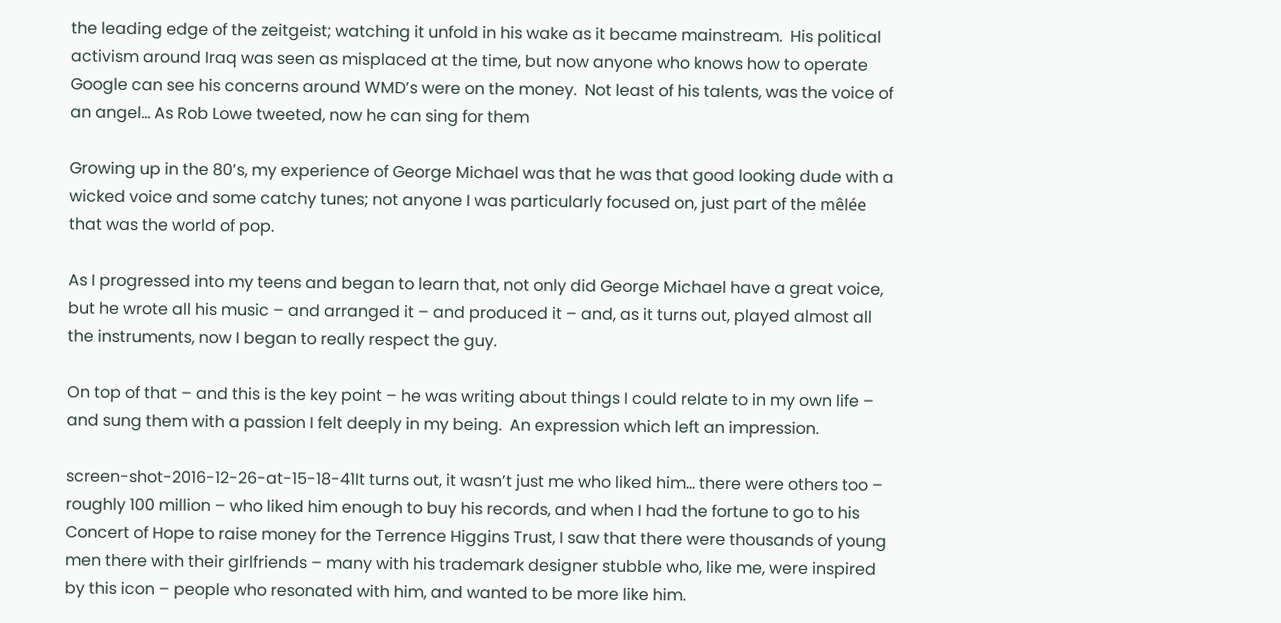the leading edge of the zeitgeist; watching it unfold in his wake as it became mainstream.  His political activism around Iraq was seen as misplaced at the time, but now anyone who knows how to operate Google can see his concerns around WMD’s were on the money.  Not least of his talents, was the voice of an angel… As Rob Lowe tweeted, now he can sing for them

Growing up in the 80’s, my experience of George Michael was that he was that good looking dude with a wicked voice and some catchy tunes; not anyone I was particularly focused on, just part of the mêlée that was the world of pop.

As I progressed into my teens and began to learn that, not only did George Michael have a great voice, but he wrote all his music – and arranged it – and produced it – and, as it turns out, played almost all the instruments, now I began to really respect the guy.

On top of that – and this is the key point – he was writing about things I could relate to in my own life – and sung them with a passion I felt deeply in my being.  An expression which left an impression.

screen-shot-2016-12-26-at-15-18-41It turns out, it wasn’t just me who liked him… there were others too – roughly 100 million – who liked him enough to buy his records, and when I had the fortune to go to his Concert of Hope to raise money for the Terrence Higgins Trust, I saw that there were thousands of young men there with their girlfriends – many with his trademark designer stubble who, like me, were inspired by this icon – people who resonated with him, and wanted to be more like him.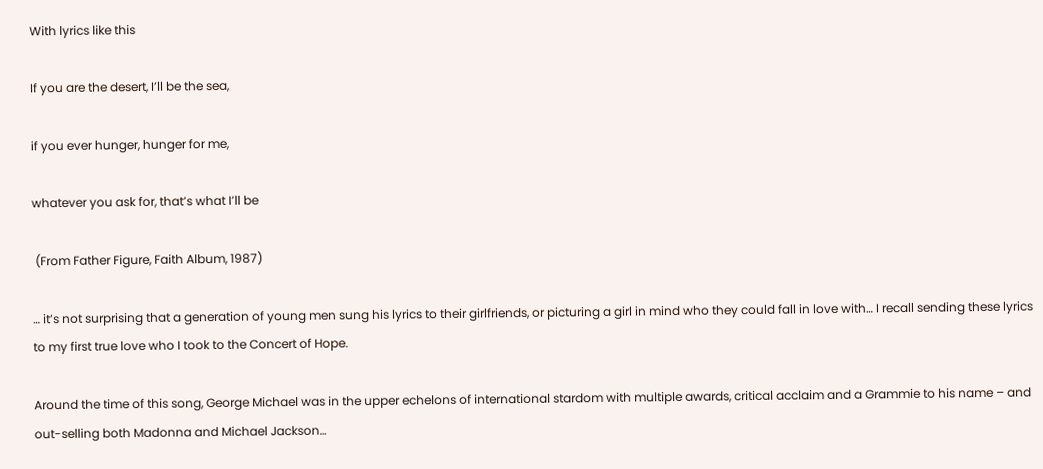With lyrics like this

If you are the desert, I’ll be the sea,

if you ever hunger, hunger for me,

whatever you ask for, that’s what I’ll be

 (From Father Figure, Faith Album, 1987)

… it’s not surprising that a generation of young men sung his lyrics to their girlfriends, or picturing a girl in mind who they could fall in love with… I recall sending these lyrics to my first true love who I took to the Concert of Hope.

Around the time of this song, George Michael was in the upper echelons of international stardom with multiple awards, critical acclaim and a Grammie to his name – and out-selling both Madonna and Michael Jackson…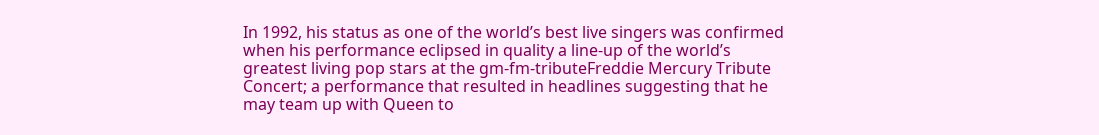In 1992, his status as one of the world’s best live singers was confirmed when his performance eclipsed in quality a line-up of the world’s greatest living pop stars at the gm-fm-tributeFreddie Mercury Tribute Concert; a performance that resulted in headlines suggesting that he may team up with Queen to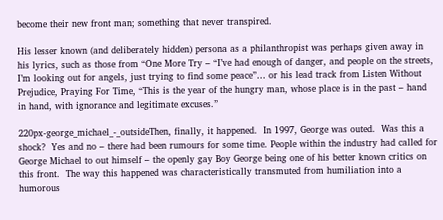become their new front man; something that never transpired.

His lesser known (and deliberately hidden) persona as a philanthropist was perhaps given away in his lyrics, such as those from “One More Try – “I’ve had enough of danger, and people on the streets, I’m looking out for angels, just trying to find some peace”… or his lead track from Listen Without Prejudice, Praying For Time, “This is the year of the hungry man, whose place is in the past – hand in hand, with ignorance and legitimate excuses.”

220px-george_michael_-_outsideThen, finally, it happened.  In 1997, George was outed.  Was this a shock?  Yes and no – there had been rumours for some time. People within the industry had called for George Michael to out himself – the openly gay Boy George being one of his better known critics on this front.  The way this happened was characteristically transmuted from humiliation into a humorous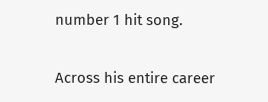number 1 hit song.

Across his entire career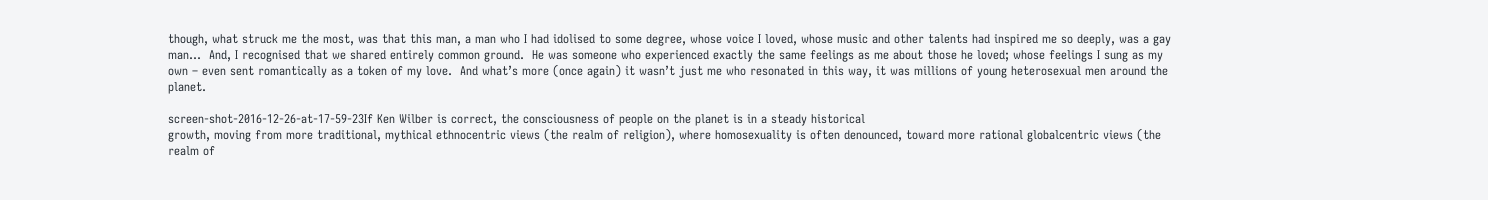though, what struck me the most, was that this man, a man who I had idolised to some degree, whose voice I loved, whose music and other talents had inspired me so deeply, was a gay man…  And, I recognised that we shared entirely common ground.  He was someone who experienced exactly the same feelings as me about those he loved; whose feelings I sung as my own – even sent romantically as a token of my love.  And what’s more (once again) it wasn’t just me who resonated in this way, it was millions of young heterosexual men around the planet.

screen-shot-2016-12-26-at-17-59-23If Ken Wilber is correct, the consciousness of people on the planet is in a steady historical
growth, moving from more traditional, mythical ethnocentric views (the realm of religion), where homosexuality is often denounced, toward more rational globalcentric views (the realm of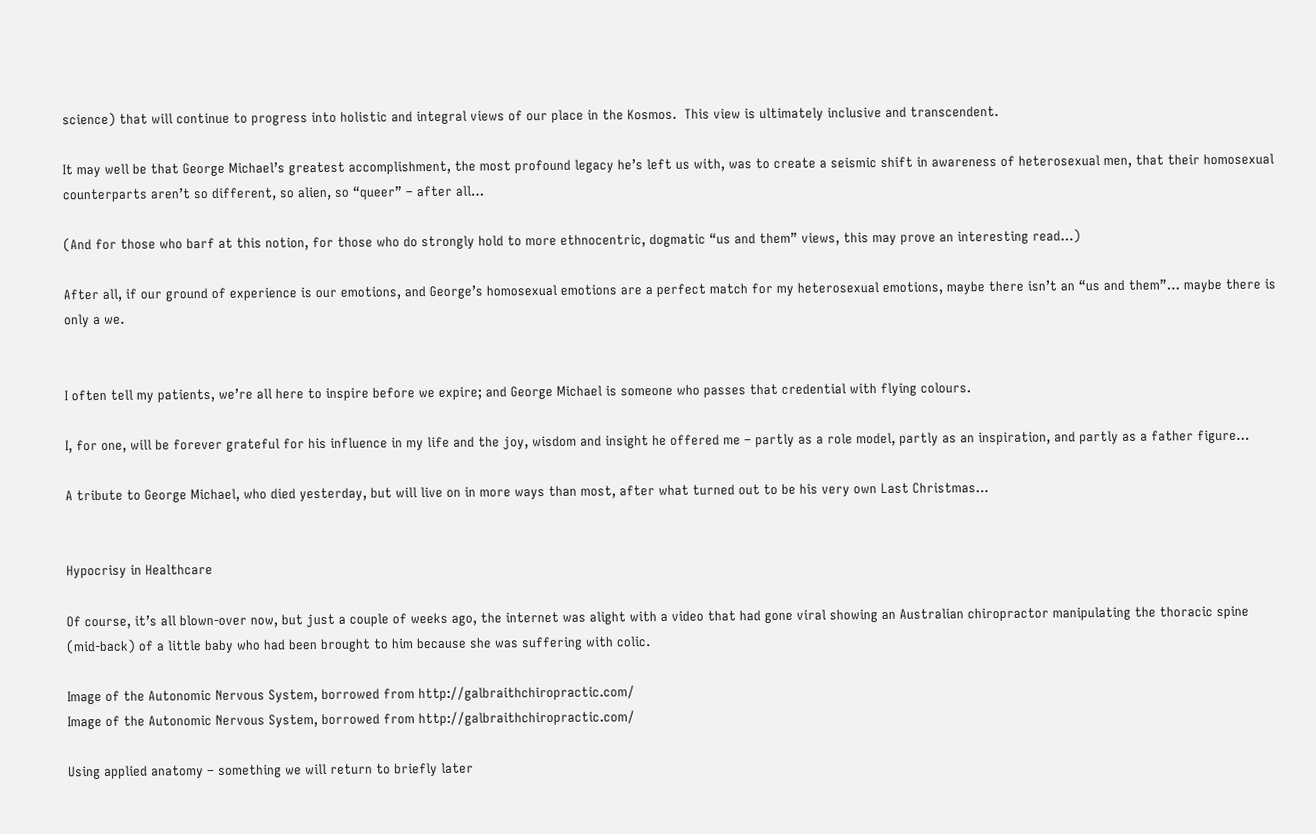science) that will continue to progress into holistic and integral views of our place in the Kosmos.  This view is ultimately inclusive and transcendent.

It may well be that George Michael’s greatest accomplishment, the most profound legacy he’s left us with, was to create a seismic shift in awareness of heterosexual men, that their homosexual counterparts aren’t so different, so alien, so “queer” – after all…

(And for those who barf at this notion, for those who do strongly hold to more ethnocentric, dogmatic “us and them” views, this may prove an interesting read…)

After all, if our ground of experience is our emotions, and George’s homosexual emotions are a perfect match for my heterosexual emotions, maybe there isn’t an “us and them”… maybe there is only a we.


I often tell my patients, we’re all here to inspire before we expire; and George Michael is someone who passes that credential with flying colours.

I, for one, will be forever grateful for his influence in my life and the joy, wisdom and insight he offered me – partly as a role model, partly as an inspiration, and partly as a father figure…

A tribute to George Michael, who died yesterday, but will live on in more ways than most, after what turned out to be his very own Last Christmas…


Hypocrisy in Healthcare

Of course, it’s all blown-over now, but just a couple of weeks ago, the internet was alight with a video that had gone viral showing an Australian chiropractor manipulating the thoracic spine (mid-back) of a little baby who had been brought to him because she was suffering with colic.

Image of the Autonomic Nervous System, borrowed from http://galbraithchiropractic.com/
Image of the Autonomic Nervous System, borrowed from http://galbraithchiropractic.com/

Using applied anatomy – something we will return to briefly later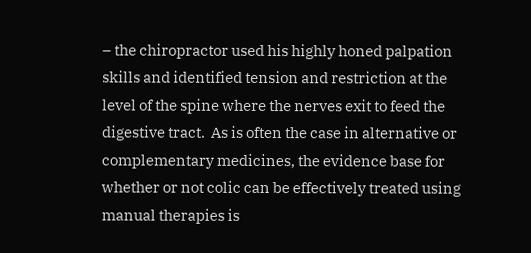– the chiropractor used his highly honed palpation skills and identified tension and restriction at the level of the spine where the nerves exit to feed the digestive tract.  As is often the case in alternative or complementary medicines, the evidence base for whether or not colic can be effectively treated using manual therapies is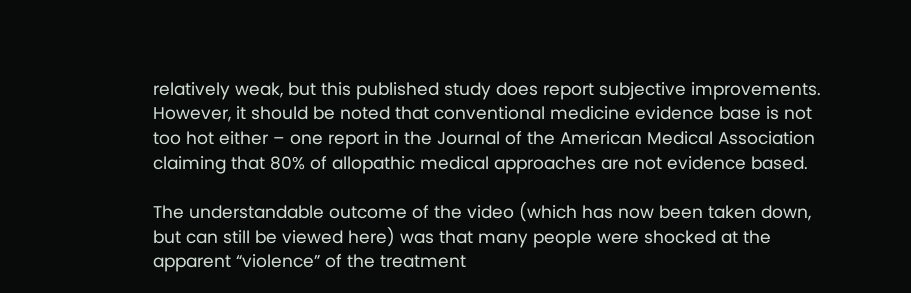relatively weak, but this published study does report subjective improvements.  However, it should be noted that conventional medicine evidence base is not too hot either – one report in the Journal of the American Medical Association claiming that 80% of allopathic medical approaches are not evidence based.

The understandable outcome of the video (which has now been taken down, but can still be viewed here) was that many people were shocked at the apparent “violence” of the treatment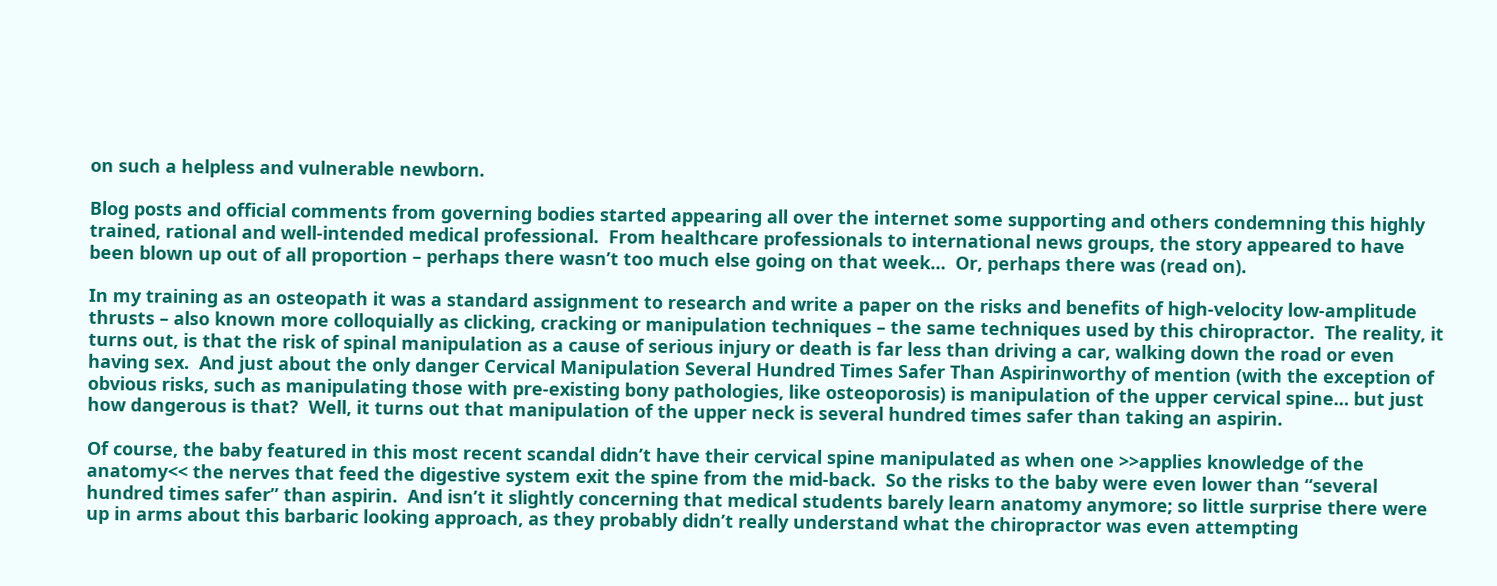on such a helpless and vulnerable newborn.

Blog posts and official comments from governing bodies started appearing all over the internet some supporting and others condemning this highly trained, rational and well-intended medical professional.  From healthcare professionals to international news groups, the story appeared to have been blown up out of all proportion – perhaps there wasn’t too much else going on that week…  Or, perhaps there was (read on).

In my training as an osteopath it was a standard assignment to research and write a paper on the risks and benefits of high-velocity low-amplitude thrusts – also known more colloquially as clicking, cracking or manipulation techniques – the same techniques used by this chiropractor.  The reality, it turns out, is that the risk of spinal manipulation as a cause of serious injury or death is far less than driving a car, walking down the road or even having sex.  And just about the only danger Cervical Manipulation Several Hundred Times Safer Than Aspirinworthy of mention (with the exception of obvious risks, such as manipulating those with pre-existing bony pathologies, like osteoporosis) is manipulation of the upper cervical spine… but just how dangerous is that?  Well, it turns out that manipulation of the upper neck is several hundred times safer than taking an aspirin.

Of course, the baby featured in this most recent scandal didn’t have their cervical spine manipulated as when one >>applies knowledge of the anatomy<< the nerves that feed the digestive system exit the spine from the mid-back.  So the risks to the baby were even lower than “several hundred times safer” than aspirin.  And isn’t it slightly concerning that medical students barely learn anatomy anymore; so little surprise there were up in arms about this barbaric looking approach, as they probably didn’t really understand what the chiropractor was even attempting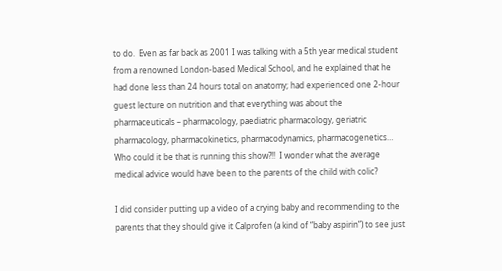to do.  Even as far back as 2001 I was talking with a 5th year medical student from a renowned London-based Medical School, and he explained that he had done less than 24 hours total on anatomy; had experienced one 2-hour guest lecture on nutrition and that everything was about the pharmaceuticals – pharmacology, paediatric pharmacology, geriatric pharmacology, pharmacokinetics, pharmacodynamics, pharmacogenetics… Who could it be that is running this show?!!  I wonder what the average medical advice would have been to the parents of the child with colic?

I did consider putting up a video of a crying baby and recommending to the parents that they should give it Calprofen (a kind of “baby aspirin”) to see just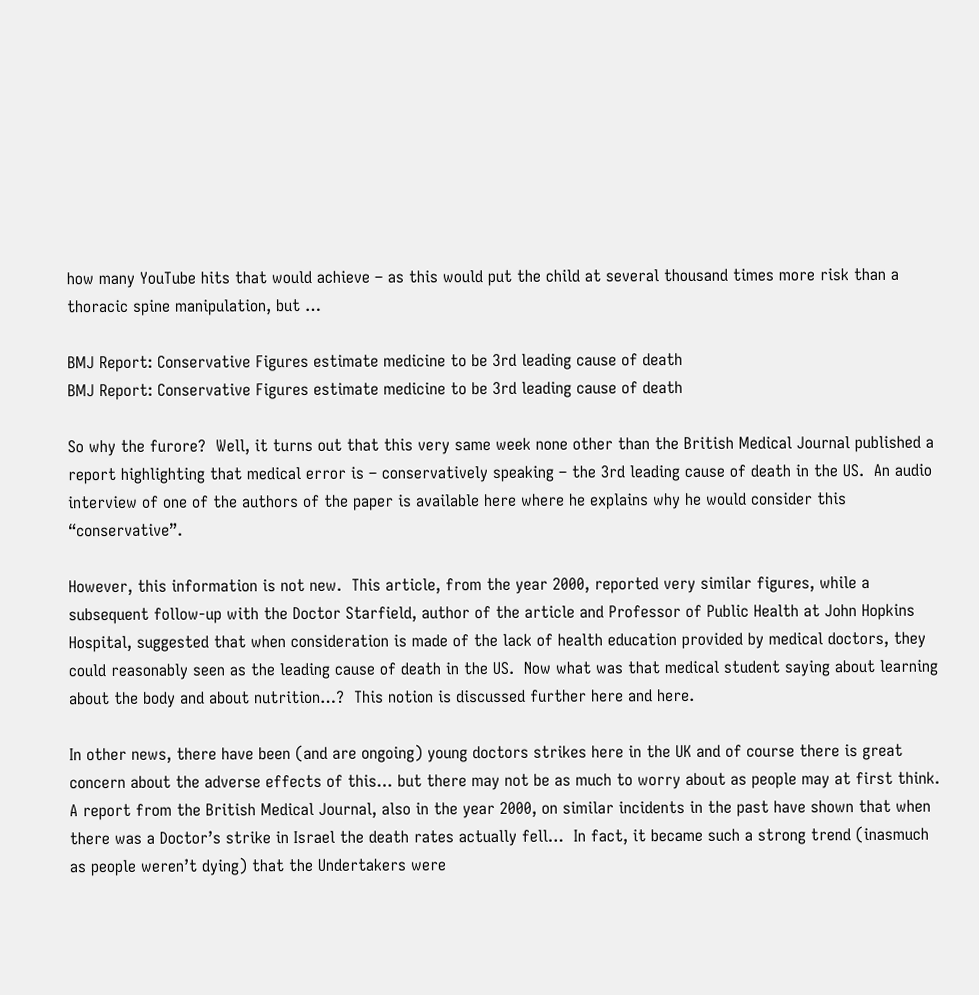how many YouTube hits that would achieve – as this would put the child at several thousand times more risk than a thoracic spine manipulation, but …

BMJ Report: Conservative Figures estimate medicine to be 3rd leading cause of death
BMJ Report: Conservative Figures estimate medicine to be 3rd leading cause of death

So why the furore?  Well, it turns out that this very same week none other than the British Medical Journal published a report highlighting that medical error is – conservatively speaking – the 3rd leading cause of death in the US.  An audio interview of one of the authors of the paper is available here where he explains why he would consider this “conservative”.

However, this information is not new.  This article, from the year 2000, reported very similar figures, while a subsequent follow-up with the Doctor Starfield, author of the article and Professor of Public Health at John Hopkins Hospital, suggested that when consideration is made of the lack of health education provided by medical doctors, they could reasonably seen as the leading cause of death in the US.  Now what was that medical student saying about learning about the body and about nutrition…?  This notion is discussed further here and here.

In other news, there have been (and are ongoing) young doctors strikes here in the UK and of course there is great concern about the adverse effects of this… but there may not be as much to worry about as people may at first think.  A report from the British Medical Journal, also in the year 2000, on similar incidents in the past have shown that when there was a Doctor’s strike in Israel the death rates actually fell…  In fact, it became such a strong trend (inasmuch as people weren’t dying) that the Undertakers were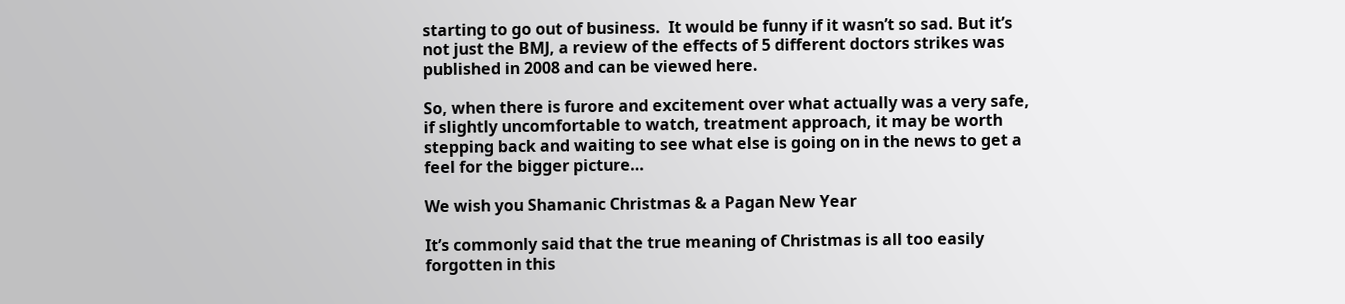starting to go out of business.  It would be funny if it wasn’t so sad. But it’s not just the BMJ, a review of the effects of 5 different doctors strikes was published in 2008 and can be viewed here.

So, when there is furore and excitement over what actually was a very safe, if slightly uncomfortable to watch, treatment approach, it may be worth stepping back and waiting to see what else is going on in the news to get a feel for the bigger picture…

We wish you Shamanic Christmas & a Pagan New Year

It’s commonly said that the true meaning of Christmas is all too easily forgotten in this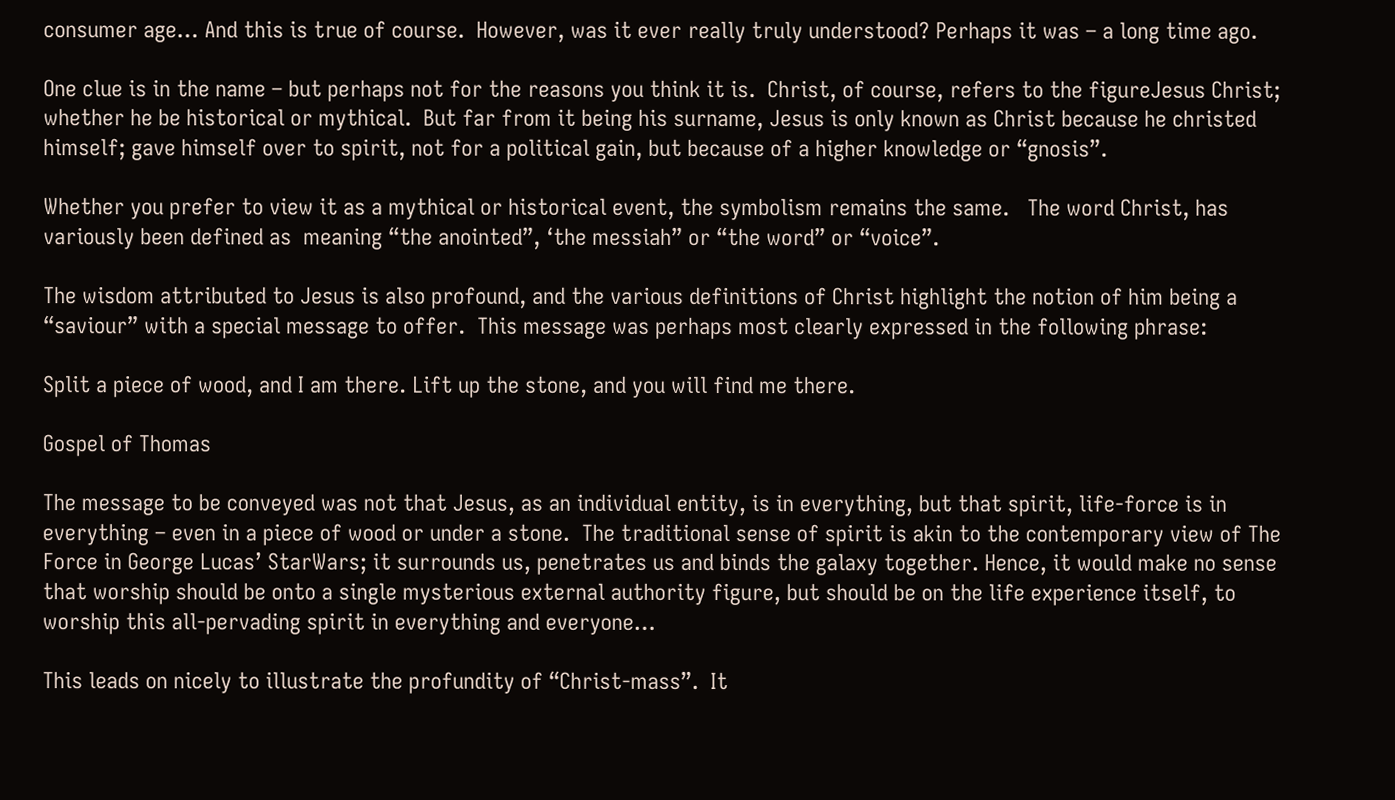consumer age… And this is true of course.  However, was it ever really truly understood? Perhaps it was – a long time ago.

One clue is in the name – but perhaps not for the reasons you think it is.  Christ, of course, refers to the figureJesus Christ; whether he be historical or mythical.  But far from it being his surname, Jesus is only known as Christ because he christed himself; gave himself over to spirit, not for a political gain, but because of a higher knowledge or “gnosis”.

Whether you prefer to view it as a mythical or historical event, the symbolism remains the same.   The word Christ, has variously been defined as  meaning “the anointed”, ‘the messiah” or “the word” or “voice”.

The wisdom attributed to Jesus is also profound, and the various definitions of Christ highlight the notion of him being a “saviour” with a special message to offer.  This message was perhaps most clearly expressed in the following phrase:

Split a piece of wood, and I am there. Lift up the stone, and you will find me there.

Gospel of Thomas

The message to be conveyed was not that Jesus, as an individual entity, is in everything, but that spirit, life-force is in everything – even in a piece of wood or under a stone.  The traditional sense of spirit is akin to the contemporary view of The Force in George Lucas’ StarWars; it surrounds us, penetrates us and binds the galaxy together. Hence, it would make no sense that worship should be onto a single mysterious external authority figure, but should be on the life experience itself, to worship this all-pervading spirit in everything and everyone…

This leads on nicely to illustrate the profundity of “Christ-mass”.  It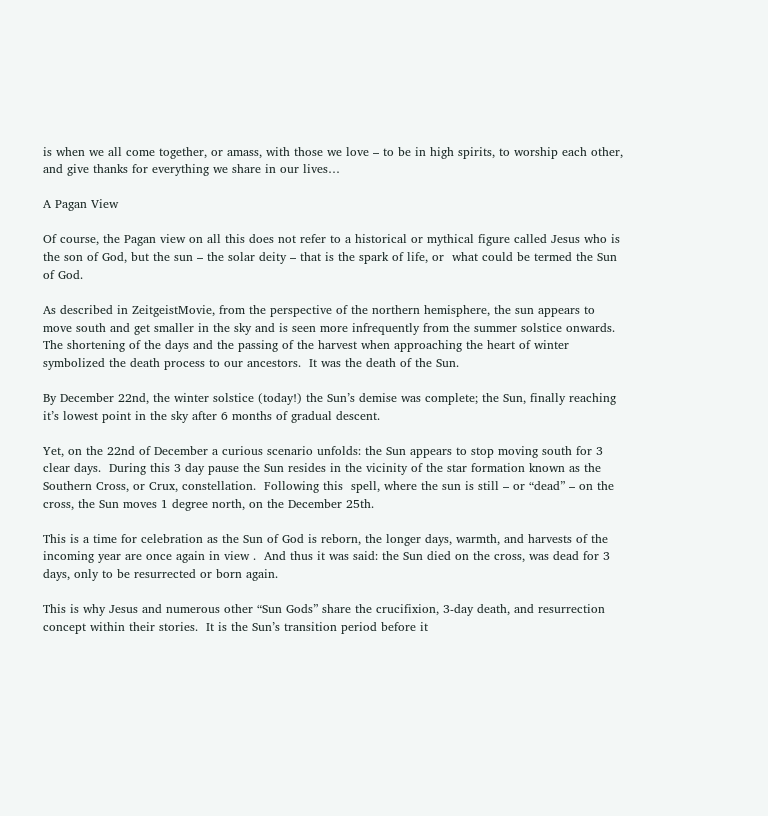is when we all come together, or amass, with those we love – to be in high spirits, to worship each other, and give thanks for everything we share in our lives…

A Pagan View

Of course, the Pagan view on all this does not refer to a historical or mythical figure called Jesus who is the son of God, but the sun – the solar deity – that is the spark of life, or  what could be termed the Sun of God.

As described in ZeitgeistMovie, from the perspective of the northern hemisphere, the sun appears to move south and get smaller in the sky and is seen more infrequently from the summer solstice onwards.  The shortening of the days and the passing of the harvest when approaching the heart of winter symbolized the death process to our ancestors.  It was the death of the Sun.

By December 22nd, the winter solstice (today!) the Sun’s demise was complete; the Sun, finally reaching it’s lowest point in the sky after 6 months of gradual descent.

Yet, on the 22nd of December a curious scenario unfolds: the Sun appears to stop moving south for 3 clear days.  During this 3 day pause the Sun resides in the vicinity of the star formation known as the Southern Cross, or Crux, constellation.  Following this  spell, where the sun is still – or “dead” – on the cross, the Sun moves 1 degree north, on the December 25th.

This is a time for celebration as the Sun of God is reborn, the longer days, warmth, and harvests of the incoming year are once again in view .  And thus it was said: the Sun died on the cross, was dead for 3 days, only to be resurrected or born again.

This is why Jesus and numerous other “Sun Gods” share the crucifixion, 3-day death, and resurrection concept within their stories.  It is the Sun’s transition period before it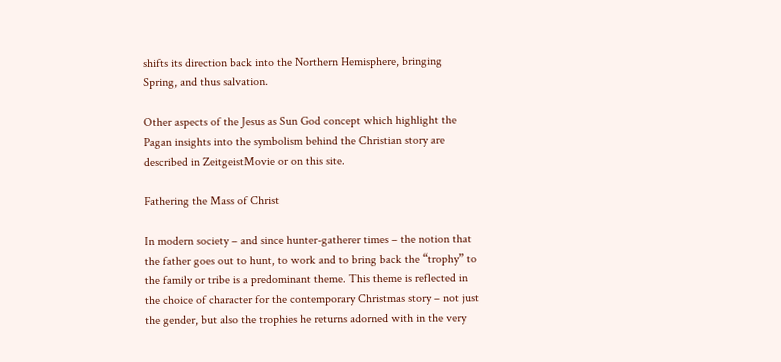shifts its direction back into the Northern Hemisphere, bringing Spring, and thus salvation.

Other aspects of the Jesus as Sun God concept which highlight the Pagan insights into the symbolism behind the Christian story are described in ZeitgeistMovie or on this site.

Fathering the Mass of Christ

In modern society – and since hunter-gatherer times – the notion that the father goes out to hunt, to work and to bring back the “trophy” to the family or tribe is a predominant theme. This theme is reflected in the choice of character for the contemporary Christmas story – not just the gender, but also the trophies he returns adorned with in the very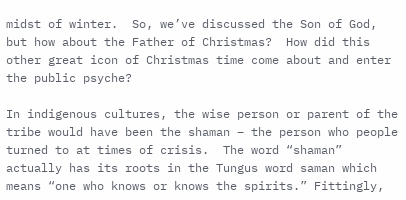midst of winter.  So, we’ve discussed the Son of God, but how about the Father of Christmas?  How did this other great icon of Christmas time come about and enter the public psyche?

In indigenous cultures, the wise person or parent of the tribe would have been the shaman – the person who people turned to at times of crisis.  The word “shaman” actually has its roots in the Tungus word saman which means “one who knows or knows the spirits.” Fittingly,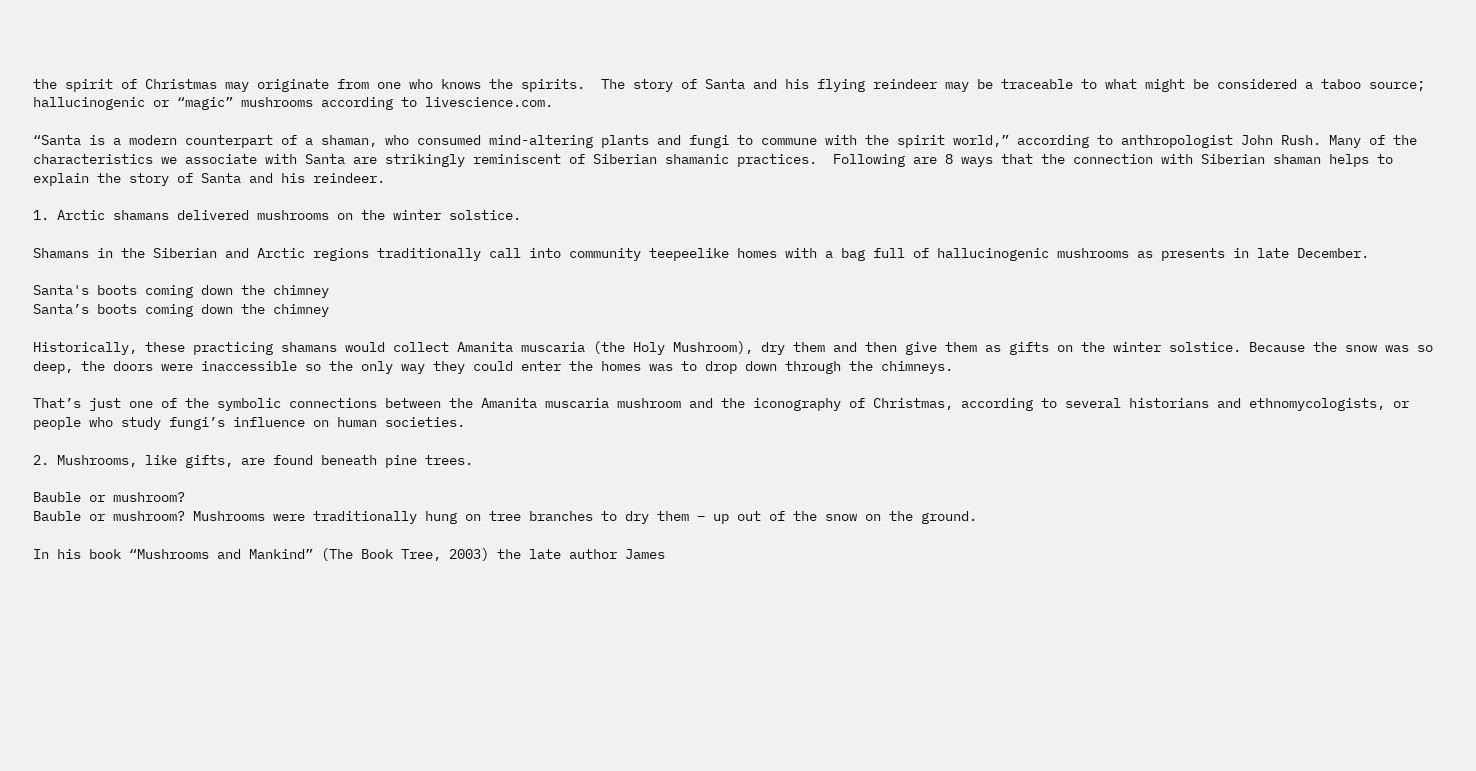the spirit of Christmas may originate from one who knows the spirits.  The story of Santa and his flying reindeer may be traceable to what might be considered a taboo source; hallucinogenic or “magic” mushrooms according to livescience.com.

“Santa is a modern counterpart of a shaman, who consumed mind-altering plants and fungi to commune with the spirit world,” according to anthropologist John Rush. Many of the characteristics we associate with Santa are strikingly reminiscent of Siberian shamanic practices.  Following are 8 ways that the connection with Siberian shaman helps to explain the story of Santa and his reindeer.

1. Arctic shamans delivered mushrooms on the winter solstice.

Shamans in the Siberian and Arctic regions traditionally call into community teepeelike homes with a bag full of hallucinogenic mushrooms as presents in late December.

Santa's boots coming down the chimney
Santa’s boots coming down the chimney

Historically, these practicing shamans would collect Amanita muscaria (the Holy Mushroom), dry them and then give them as gifts on the winter solstice. Because the snow was so deep, the doors were inaccessible so the only way they could enter the homes was to drop down through the chimneys.

That’s just one of the symbolic connections between the Amanita muscaria mushroom and the iconography of Christmas, according to several historians and ethnomycologists, or people who study fungi’s influence on human societies.

2. Mushrooms, like gifts, are found beneath pine trees.

Bauble or mushroom?
Bauble or mushroom? Mushrooms were traditionally hung on tree branches to dry them – up out of the snow on the ground.

In his book “Mushrooms and Mankind” (The Book Tree, 2003) the late author James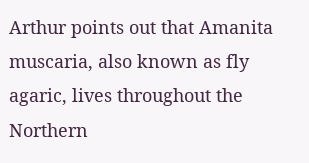Arthur points out that Amanita muscaria, also known as fly agaric, lives throughout the Northern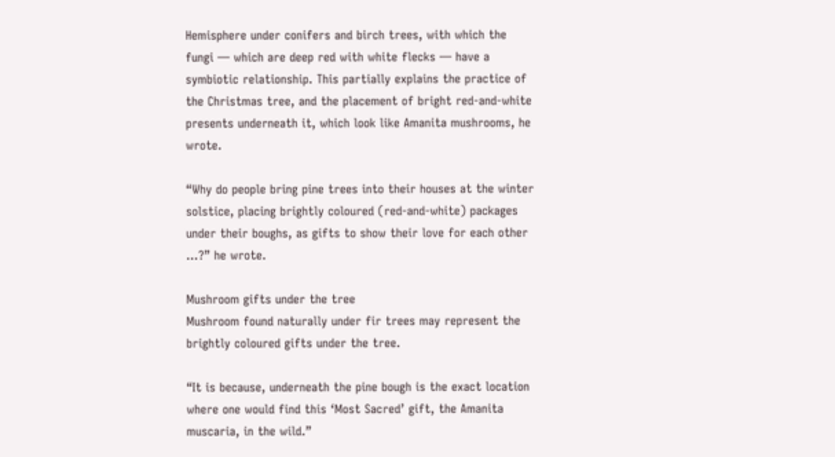Hemisphere under conifers and birch trees, with which the fungi — which are deep red with white flecks — have a symbiotic relationship. This partially explains the practice of the Christmas tree, and the placement of bright red-and-white presents underneath it, which look like Amanita mushrooms, he wrote.

“Why do people bring pine trees into their houses at the winter solstice, placing brightly coloured (red-and-white) packages under their boughs, as gifts to show their love for each other …?” he wrote.

Mushroom gifts under the tree
Mushroom found naturally under fir trees may represent the brightly coloured gifts under the tree.

“It is because, underneath the pine bough is the exact location where one would find this ‘Most Sacred’ gift, the Amanita muscaria, in the wild.”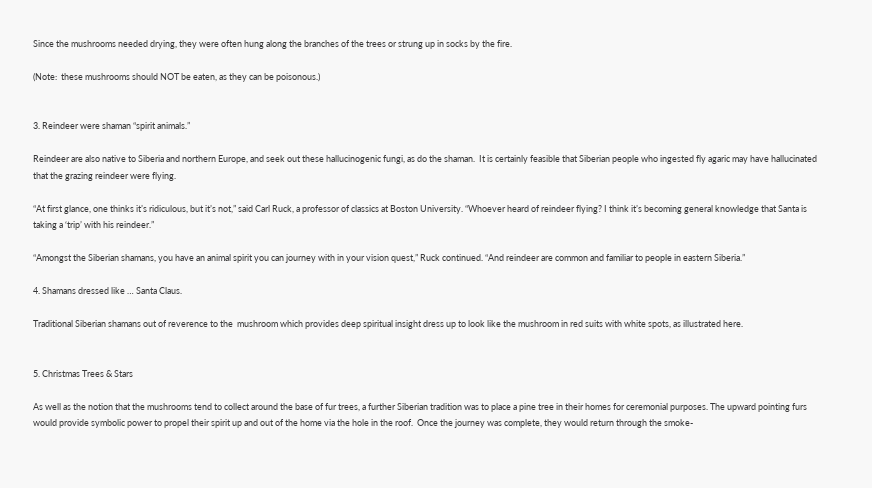Since the mushrooms needed drying, they were often hung along the branches of the trees or strung up in socks by the fire.

(Note:  these mushrooms should NOT be eaten, as they can be poisonous.)


3. Reindeer were shaman “spirit animals.”

Reindeer are also native to Siberia and northern Europe, and seek out these hallucinogenic fungi, as do the shaman.  It is certainly feasible that Siberian people who ingested fly agaric may have hallucinated that the grazing reindeer were flying.

“At first glance, one thinks it’s ridiculous, but it’s not,” said Carl Ruck, a professor of classics at Boston University. “Whoever heard of reindeer flying? I think it’s becoming general knowledge that Santa is taking a ‘trip’ with his reindeer.”

“Amongst the Siberian shamans, you have an animal spirit you can journey with in your vision quest,” Ruck continued. “And reindeer are common and familiar to people in eastern Siberia.”

4. Shamans dressed like … Santa Claus.

Traditional Siberian shamans out of reverence to the  mushroom which provides deep spiritual insight dress up to look like the mushroom in red suits with white spots, as illustrated here.


5. Christmas Trees & Stars

As well as the notion that the mushrooms tend to collect around the base of fur trees, a further Siberian tradition was to place a pine tree in their homes for ceremonial purposes. The upward pointing furs would provide symbolic power to propel their spirit up and out of the home via the hole in the roof.  Once the journey was complete, they would return through the smoke-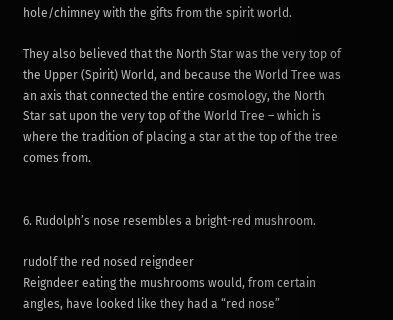hole/chimney with the gifts from the spirit world.

They also believed that the North Star was the very top of the Upper (Spirit) World, and because the World Tree was an axis that connected the entire cosmology, the North Star sat upon the very top of the World Tree – which is where the tradition of placing a star at the top of the tree comes from.


6. Rudolph’s nose resembles a bright-red mushroom.

rudolf the red nosed reigndeer
Reigndeer eating the mushrooms would, from certain angles, have looked like they had a “red nose”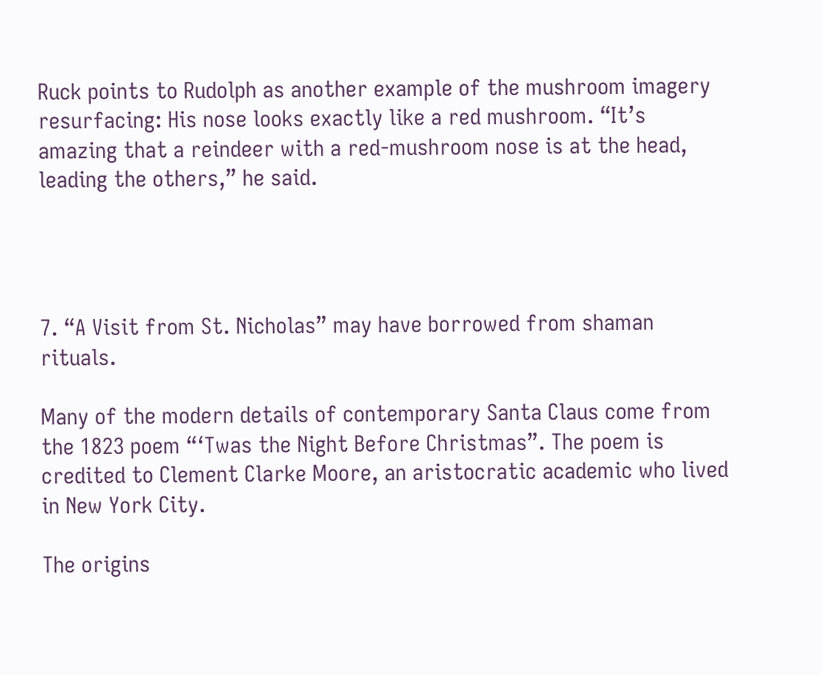Ruck points to Rudolph as another example of the mushroom imagery resurfacing: His nose looks exactly like a red mushroom. “It’s amazing that a reindeer with a red-mushroom nose is at the head, leading the others,” he said.




7. “A Visit from St. Nicholas” may have borrowed from shaman rituals.

Many of the modern details of contemporary Santa Claus come from the 1823 poem “‘Twas the Night Before Christmas”. The poem is credited to Clement Clarke Moore, an aristocratic academic who lived in New York City.

The origins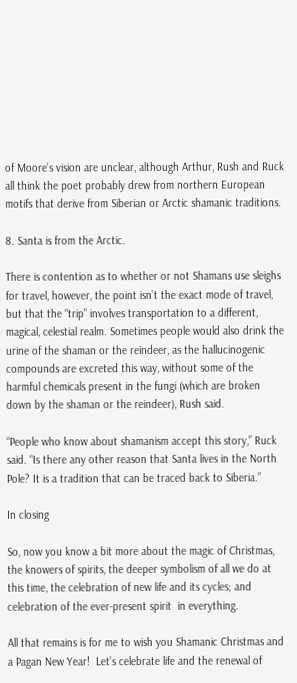of Moore’s vision are unclear, although Arthur, Rush and Ruck all think the poet probably drew from northern European motifs that derive from Siberian or Arctic shamanic traditions.

8. Santa is from the Arctic.

There is contention as to whether or not Shamans use sleighs for travel, however, the point isn’t the exact mode of travel, but that the “trip” involves transportation to a different, magical, celestial realm. Sometimes people would also drink the urine of the shaman or the reindeer, as the hallucinogenic compounds are excreted this way, without some of the harmful chemicals present in the fungi (which are broken down by the shaman or the reindeer), Rush said.

“People who know about shamanism accept this story,” Ruck said. “Is there any other reason that Santa lives in the North Pole? It is a tradition that can be traced back to Siberia.”

In closing

So, now you know a bit more about the magic of Christmas, the knowers of spirits, the deeper symbolism of all we do at this time, the celebration of new life and its cycles; and celebration of the ever-present spirit  in everything.

All that remains is for me to wish you Shamanic Christmas and a Pagan New Year!  Let’s celebrate life and the renewal of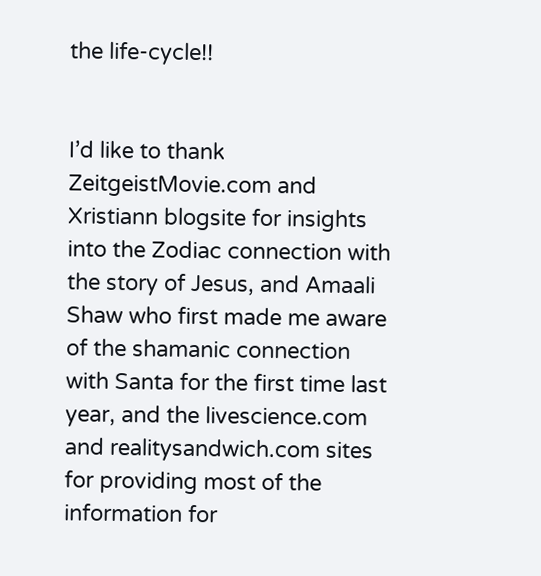the life-cycle!!


I’d like to thank  ZeitgeistMovie.com and Xristiann blogsite for insights into the Zodiac connection with the story of Jesus, and Amaali Shaw who first made me aware of the shamanic connection with Santa for the first time last year, and the livescience.com and realitysandwich.com sites for providing most of the information for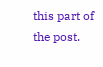this part of the post.